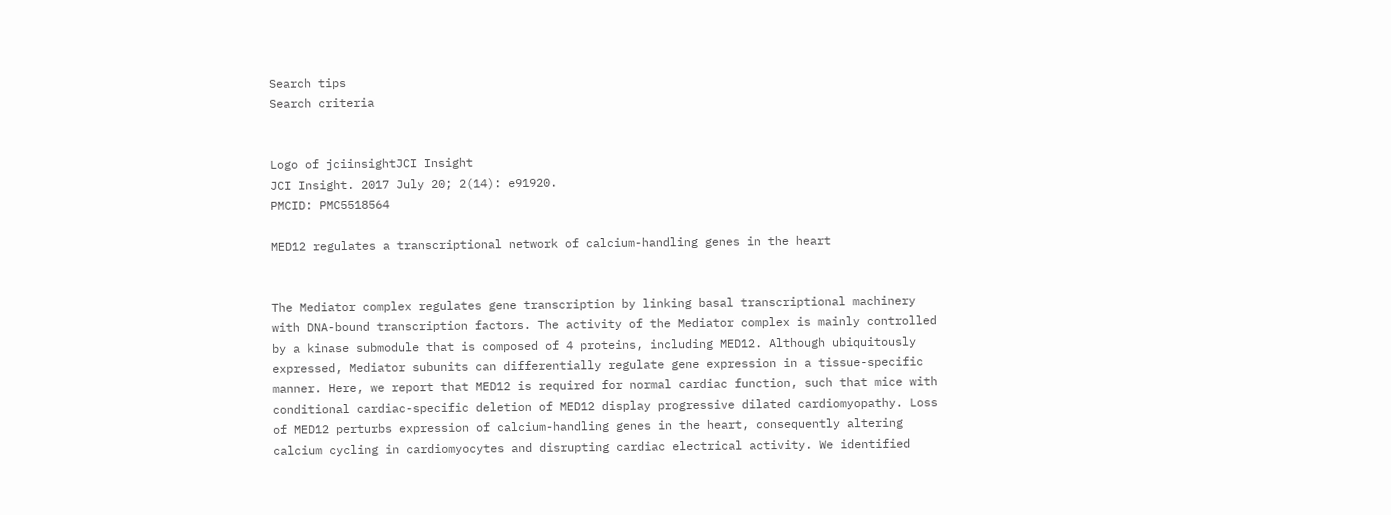Search tips
Search criteria


Logo of jciinsightJCI Insight
JCI Insight. 2017 July 20; 2(14): e91920.
PMCID: PMC5518564

MED12 regulates a transcriptional network of calcium-handling genes in the heart


The Mediator complex regulates gene transcription by linking basal transcriptional machinery with DNA-bound transcription factors. The activity of the Mediator complex is mainly controlled by a kinase submodule that is composed of 4 proteins, including MED12. Although ubiquitously expressed, Mediator subunits can differentially regulate gene expression in a tissue-specific manner. Here, we report that MED12 is required for normal cardiac function, such that mice with conditional cardiac-specific deletion of MED12 display progressive dilated cardiomyopathy. Loss of MED12 perturbs expression of calcium-handling genes in the heart, consequently altering calcium cycling in cardiomyocytes and disrupting cardiac electrical activity. We identified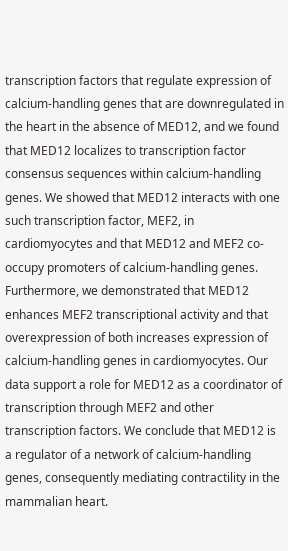transcription factors that regulate expression of calcium-handling genes that are downregulated in the heart in the absence of MED12, and we found that MED12 localizes to transcription factor consensus sequences within calcium-handling genes. We showed that MED12 interacts with one such transcription factor, MEF2, in cardiomyocytes and that MED12 and MEF2 co-occupy promoters of calcium-handling genes. Furthermore, we demonstrated that MED12 enhances MEF2 transcriptional activity and that overexpression of both increases expression of calcium-handling genes in cardiomyocytes. Our data support a role for MED12 as a coordinator of transcription through MEF2 and other transcription factors. We conclude that MED12 is a regulator of a network of calcium-handling genes, consequently mediating contractility in the mammalian heart.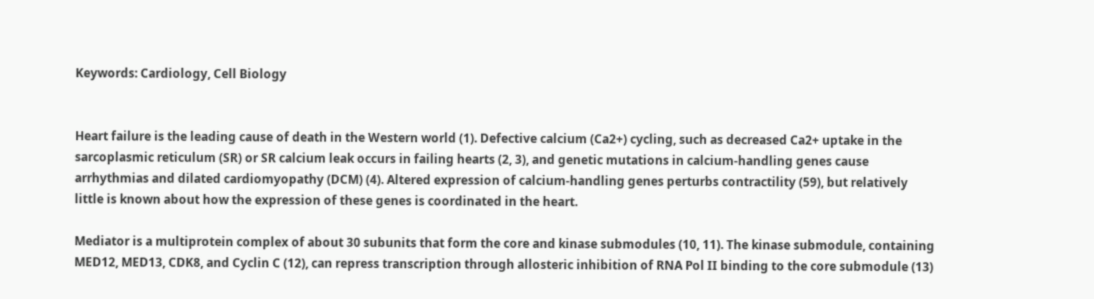Keywords: Cardiology, Cell Biology


Heart failure is the leading cause of death in the Western world (1). Defective calcium (Ca2+) cycling, such as decreased Ca2+ uptake in the sarcoplasmic reticulum (SR) or SR calcium leak occurs in failing hearts (2, 3), and genetic mutations in calcium-handling genes cause arrhythmias and dilated cardiomyopathy (DCM) (4). Altered expression of calcium-handling genes perturbs contractility (59), but relatively little is known about how the expression of these genes is coordinated in the heart.

Mediator is a multiprotein complex of about 30 subunits that form the core and kinase submodules (10, 11). The kinase submodule, containing MED12, MED13, CDK8, and Cyclin C (12), can repress transcription through allosteric inhibition of RNA Pol II binding to the core submodule (13)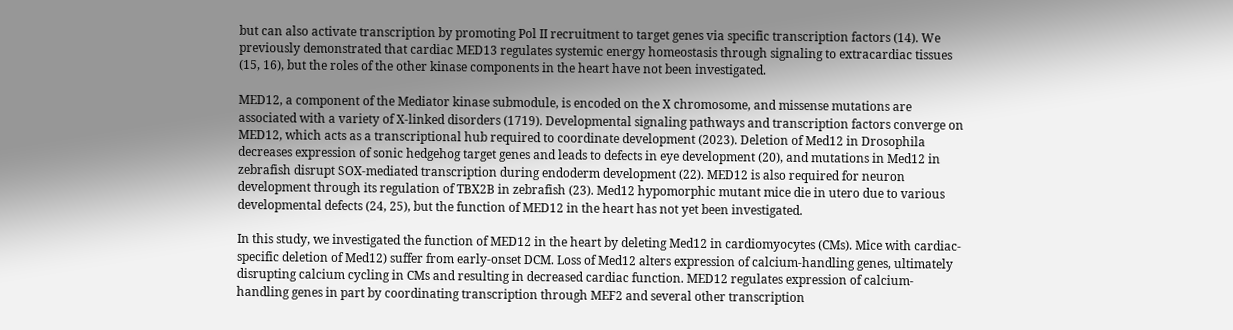but can also activate transcription by promoting Pol II recruitment to target genes via specific transcription factors (14). We previously demonstrated that cardiac MED13 regulates systemic energy homeostasis through signaling to extracardiac tissues (15, 16), but the roles of the other kinase components in the heart have not been investigated.

MED12, a component of the Mediator kinase submodule, is encoded on the X chromosome, and missense mutations are associated with a variety of X-linked disorders (1719). Developmental signaling pathways and transcription factors converge on MED12, which acts as a transcriptional hub required to coordinate development (2023). Deletion of Med12 in Drosophila decreases expression of sonic hedgehog target genes and leads to defects in eye development (20), and mutations in Med12 in zebrafish disrupt SOX-mediated transcription during endoderm development (22). MED12 is also required for neuron development through its regulation of TBX2B in zebrafish (23). Med12 hypomorphic mutant mice die in utero due to various developmental defects (24, 25), but the function of MED12 in the heart has not yet been investigated.

In this study, we investigated the function of MED12 in the heart by deleting Med12 in cardiomyocytes (CMs). Mice with cardiac-specific deletion of Med12) suffer from early-onset DCM. Loss of Med12 alters expression of calcium-handling genes, ultimately disrupting calcium cycling in CMs and resulting in decreased cardiac function. MED12 regulates expression of calcium-handling genes in part by coordinating transcription through MEF2 and several other transcription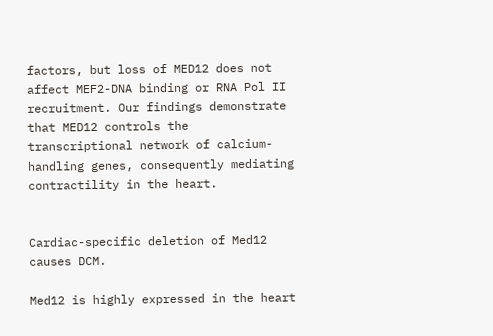factors, but loss of MED12 does not affect MEF2-DNA binding or RNA Pol II recruitment. Our findings demonstrate that MED12 controls the transcriptional network of calcium-handling genes, consequently mediating contractility in the heart.


Cardiac-specific deletion of Med12 causes DCM.

Med12 is highly expressed in the heart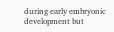during early embryonic development but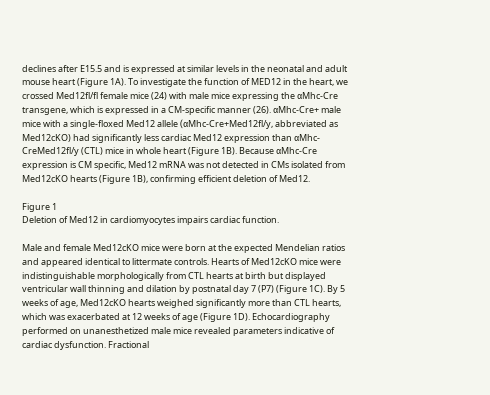declines after E15.5 and is expressed at similar levels in the neonatal and adult mouse heart (Figure 1A). To investigate the function of MED12 in the heart, we crossed Med12fl/fl female mice (24) with male mice expressing the αMhc-Cre transgene, which is expressed in a CM-specific manner (26). αMhc-Cre+ male mice with a single-floxed Med12 allele (αMhc-Cre+Med12fl/y, abbreviated as Med12cKO) had significantly less cardiac Med12 expression than αMhc-CreMed12fl/y (CTL) mice in whole heart (Figure 1B). Because αMhc-Cre expression is CM specific, Med12 mRNA was not detected in CMs isolated from Med12cKO hearts (Figure 1B), confirming efficient deletion of Med12.

Figure 1
Deletion of Med12 in cardiomyocytes impairs cardiac function.

Male and female Med12cKO mice were born at the expected Mendelian ratios and appeared identical to littermate controls. Hearts of Med12cKO mice were indistinguishable morphologically from CTL hearts at birth but displayed ventricular wall thinning and dilation by postnatal day 7 (P7) (Figure 1C). By 5 weeks of age, Med12cKO hearts weighed significantly more than CTL hearts, which was exacerbated at 12 weeks of age (Figure 1D). Echocardiography performed on unanesthetized male mice revealed parameters indicative of cardiac dysfunction. Fractional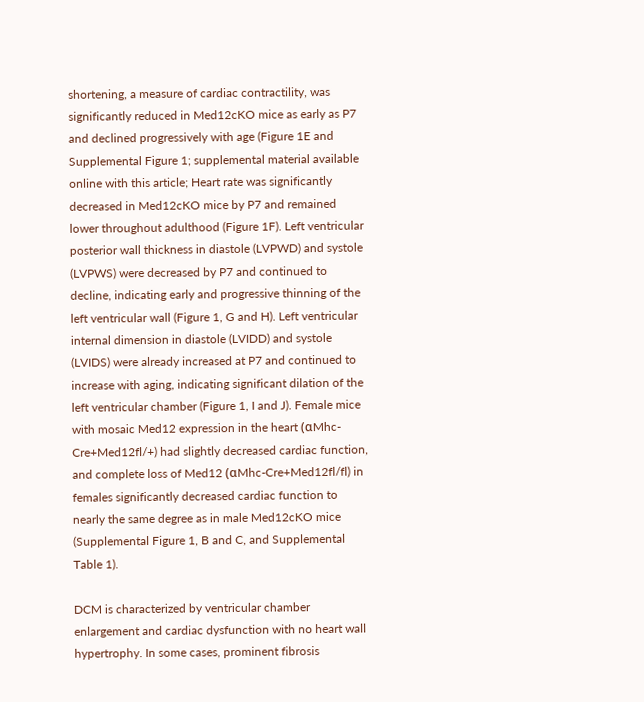shortening, a measure of cardiac contractility, was significantly reduced in Med12cKO mice as early as P7 and declined progressively with age (Figure 1E and Supplemental Figure 1; supplemental material available online with this article; Heart rate was significantly decreased in Med12cKO mice by P7 and remained lower throughout adulthood (Figure 1F). Left ventricular posterior wall thickness in diastole (LVPWD) and systole (LVPWS) were decreased by P7 and continued to decline, indicating early and progressive thinning of the left ventricular wall (Figure 1, G and H). Left ventricular internal dimension in diastole (LVIDD) and systole (LVIDS) were already increased at P7 and continued to increase with aging, indicating significant dilation of the left ventricular chamber (Figure 1, I and J). Female mice with mosaic Med12 expression in the heart (αMhc-Cre+Med12fl/+) had slightly decreased cardiac function, and complete loss of Med12 (αMhc-Cre+Med12fl/fl) in females significantly decreased cardiac function to nearly the same degree as in male Med12cKO mice (Supplemental Figure 1, B and C, and Supplemental Table 1).

DCM is characterized by ventricular chamber enlargement and cardiac dysfunction with no heart wall hypertrophy. In some cases, prominent fibrosis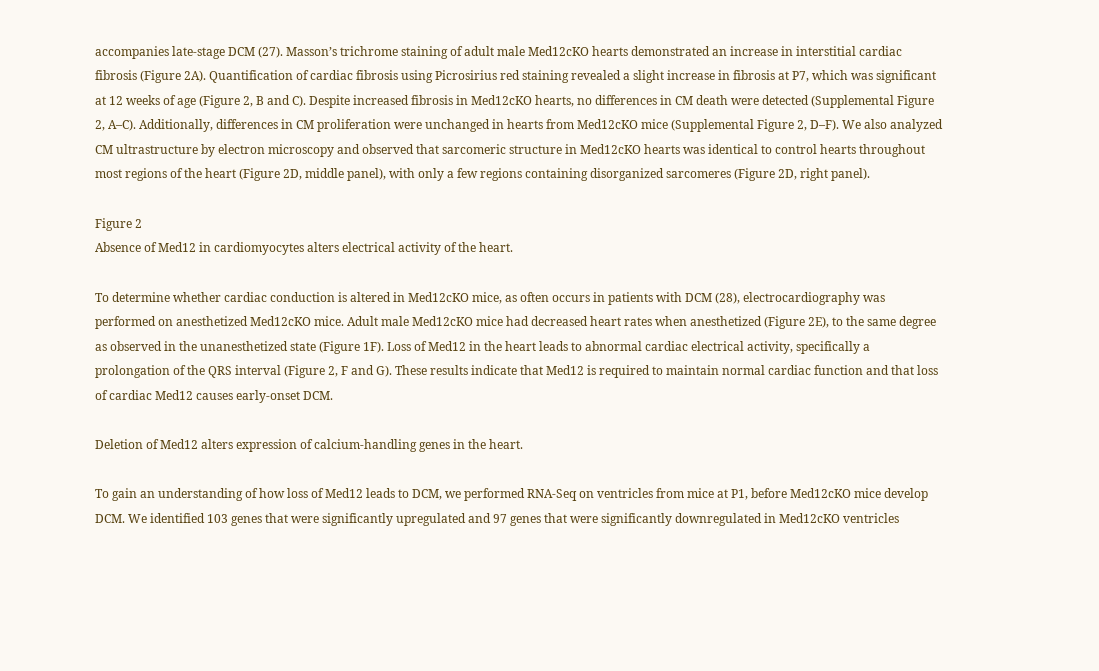accompanies late-stage DCM (27). Masson’s trichrome staining of adult male Med12cKO hearts demonstrated an increase in interstitial cardiac fibrosis (Figure 2A). Quantification of cardiac fibrosis using Picrosirius red staining revealed a slight increase in fibrosis at P7, which was significant at 12 weeks of age (Figure 2, B and C). Despite increased fibrosis in Med12cKO hearts, no differences in CM death were detected (Supplemental Figure 2, A–C). Additionally, differences in CM proliferation were unchanged in hearts from Med12cKO mice (Supplemental Figure 2, D–F). We also analyzed CM ultrastructure by electron microscopy and observed that sarcomeric structure in Med12cKO hearts was identical to control hearts throughout most regions of the heart (Figure 2D, middle panel), with only a few regions containing disorganized sarcomeres (Figure 2D, right panel).

Figure 2
Absence of Med12 in cardiomyocytes alters electrical activity of the heart.

To determine whether cardiac conduction is altered in Med12cKO mice, as often occurs in patients with DCM (28), electrocardiography was performed on anesthetized Med12cKO mice. Adult male Med12cKO mice had decreased heart rates when anesthetized (Figure 2E), to the same degree as observed in the unanesthetized state (Figure 1F). Loss of Med12 in the heart leads to abnormal cardiac electrical activity, specifically a prolongation of the QRS interval (Figure 2, F and G). These results indicate that Med12 is required to maintain normal cardiac function and that loss of cardiac Med12 causes early-onset DCM.

Deletion of Med12 alters expression of calcium-handling genes in the heart.

To gain an understanding of how loss of Med12 leads to DCM, we performed RNA-Seq on ventricles from mice at P1, before Med12cKO mice develop DCM. We identified 103 genes that were significantly upregulated and 97 genes that were significantly downregulated in Med12cKO ventricles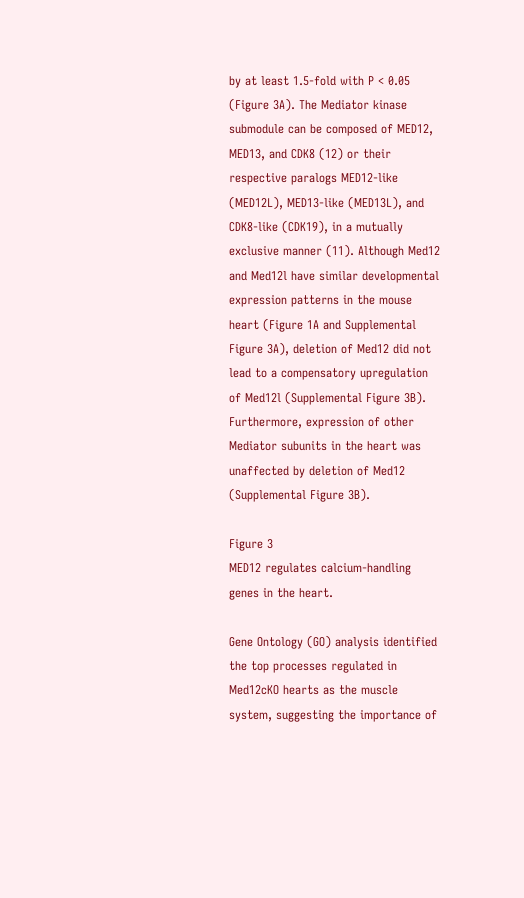by at least 1.5-fold with P < 0.05 (Figure 3A). The Mediator kinase submodule can be composed of MED12, MED13, and CDK8 (12) or their respective paralogs MED12-like (MED12L), MED13-like (MED13L), and CDK8-like (CDK19), in a mutually exclusive manner (11). Although Med12 and Med12l have similar developmental expression patterns in the mouse heart (Figure 1A and Supplemental Figure 3A), deletion of Med12 did not lead to a compensatory upregulation of Med12l (Supplemental Figure 3B). Furthermore, expression of other Mediator subunits in the heart was unaffected by deletion of Med12 (Supplemental Figure 3B).

Figure 3
MED12 regulates calcium-handling genes in the heart.

Gene Ontology (GO) analysis identified the top processes regulated in Med12cKO hearts as the muscle system, suggesting the importance of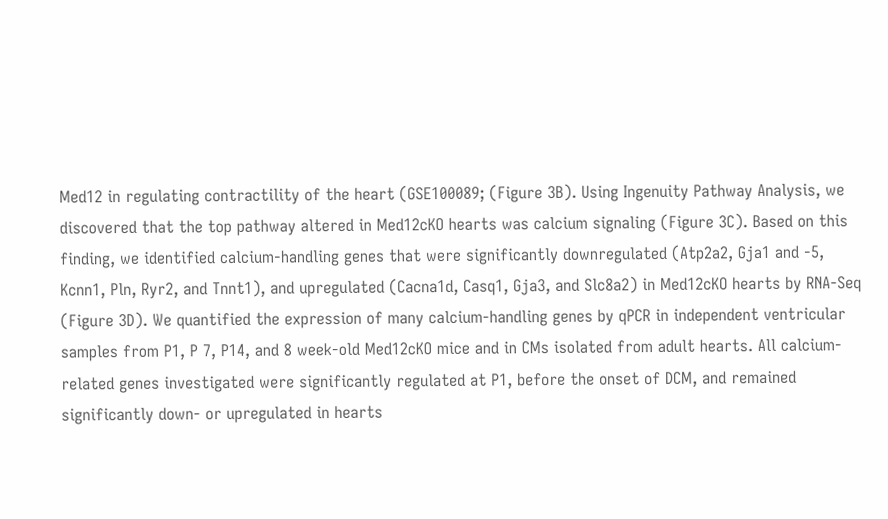Med12 in regulating contractility of the heart (GSE100089; (Figure 3B). Using Ingenuity Pathway Analysis, we discovered that the top pathway altered in Med12cKO hearts was calcium signaling (Figure 3C). Based on this finding, we identified calcium-handling genes that were significantly downregulated (Atp2a2, Gja1 and -5, Kcnn1, Pln, Ryr2, and Tnnt1), and upregulated (Cacna1d, Casq1, Gja3, and Slc8a2) in Med12cKO hearts by RNA-Seq (Figure 3D). We quantified the expression of many calcium-handling genes by qPCR in independent ventricular samples from P1, P 7, P14, and 8 week-old Med12cKO mice and in CMs isolated from adult hearts. All calcium-related genes investigated were significantly regulated at P1, before the onset of DCM, and remained significantly down- or upregulated in hearts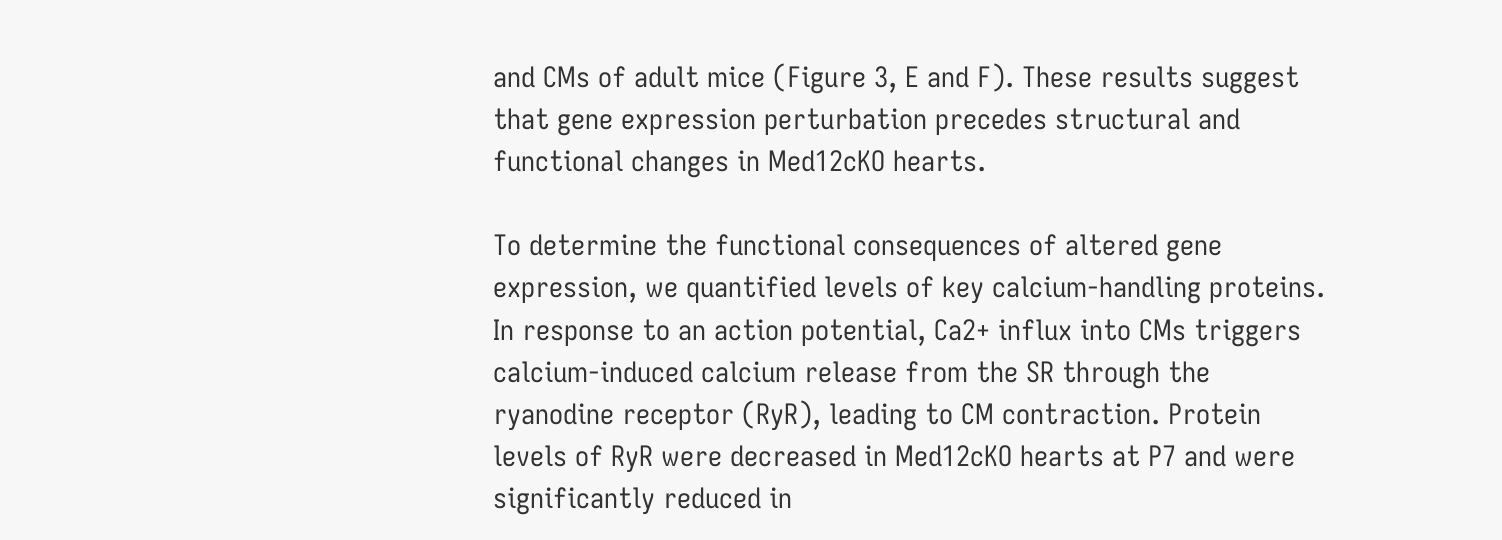and CMs of adult mice (Figure 3, E and F). These results suggest that gene expression perturbation precedes structural and functional changes in Med12cKO hearts.

To determine the functional consequences of altered gene expression, we quantified levels of key calcium-handling proteins. In response to an action potential, Ca2+ influx into CMs triggers calcium-induced calcium release from the SR through the ryanodine receptor (RyR), leading to CM contraction. Protein levels of RyR were decreased in Med12cKO hearts at P7 and were significantly reduced in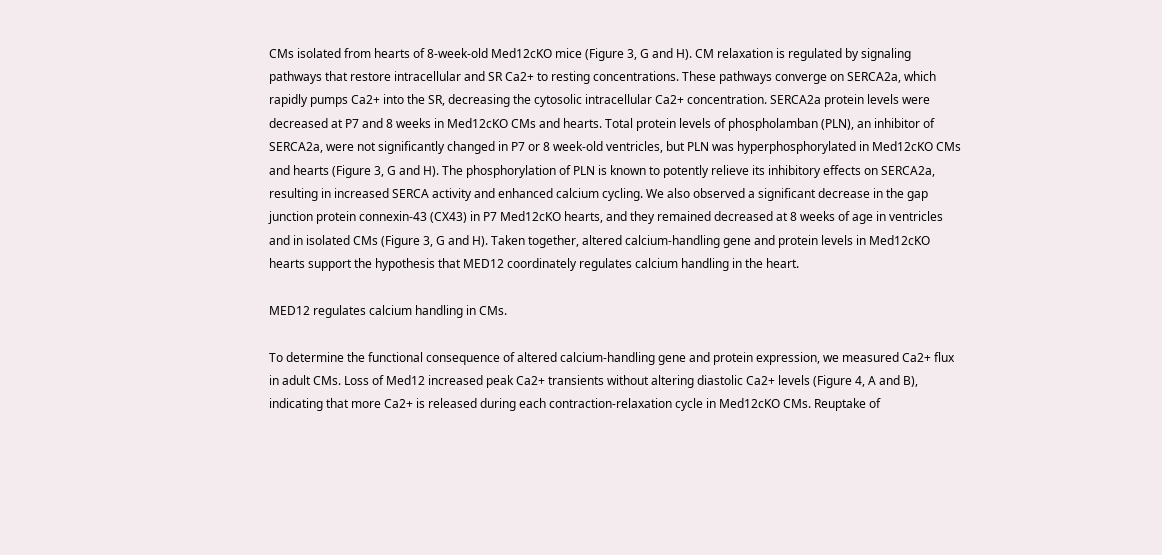CMs isolated from hearts of 8-week-old Med12cKO mice (Figure 3, G and H). CM relaxation is regulated by signaling pathways that restore intracellular and SR Ca2+ to resting concentrations. These pathways converge on SERCA2a, which rapidly pumps Ca2+ into the SR, decreasing the cytosolic intracellular Ca2+ concentration. SERCA2a protein levels were decreased at P7 and 8 weeks in Med12cKO CMs and hearts. Total protein levels of phospholamban (PLN), an inhibitor of SERCA2a, were not significantly changed in P7 or 8 week-old ventricles, but PLN was hyperphosphorylated in Med12cKO CMs and hearts (Figure 3, G and H). The phosphorylation of PLN is known to potently relieve its inhibitory effects on SERCA2a, resulting in increased SERCA activity and enhanced calcium cycling. We also observed a significant decrease in the gap junction protein connexin-43 (CX43) in P7 Med12cKO hearts, and they remained decreased at 8 weeks of age in ventricles and in isolated CMs (Figure 3, G and H). Taken together, altered calcium-handling gene and protein levels in Med12cKO hearts support the hypothesis that MED12 coordinately regulates calcium handling in the heart.

MED12 regulates calcium handling in CMs.

To determine the functional consequence of altered calcium-handling gene and protein expression, we measured Ca2+ flux in adult CMs. Loss of Med12 increased peak Ca2+ transients without altering diastolic Ca2+ levels (Figure 4, A and B), indicating that more Ca2+ is released during each contraction-relaxation cycle in Med12cKO CMs. Reuptake of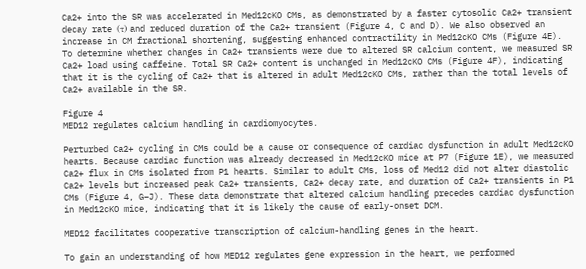Ca2+ into the SR was accelerated in Med12cKO CMs, as demonstrated by a faster cytosolic Ca2+ transient decay rate (τ) and reduced duration of the Ca2+ transient (Figure 4, C and D). We also observed an increase in CM fractional shortening, suggesting enhanced contractility in Med12cKO CMs (Figure 4E). To determine whether changes in Ca2+ transients were due to altered SR calcium content, we measured SR Ca2+ load using caffeine. Total SR Ca2+ content is unchanged in Med12cKO CMs (Figure 4F), indicating that it is the cycling of Ca2+ that is altered in adult Med12cKO CMs, rather than the total levels of Ca2+ available in the SR.

Figure 4
MED12 regulates calcium handling in cardiomyocytes.

Perturbed Ca2+ cycling in CMs could be a cause or consequence of cardiac dysfunction in adult Med12cKO hearts. Because cardiac function was already decreased in Med12cKO mice at P7 (Figure 1E), we measured Ca2+ flux in CMs isolated from P1 hearts. Similar to adult CMs, loss of Med12 did not alter diastolic Ca2+ levels but increased peak Ca2+ transients, Ca2+ decay rate, and duration of Ca2+ transients in P1 CMs (Figure 4, G–J). These data demonstrate that altered calcium handling precedes cardiac dysfunction in Med12cKO mice, indicating that it is likely the cause of early-onset DCM.

MED12 facilitates cooperative transcription of calcium-handling genes in the heart.

To gain an understanding of how MED12 regulates gene expression in the heart, we performed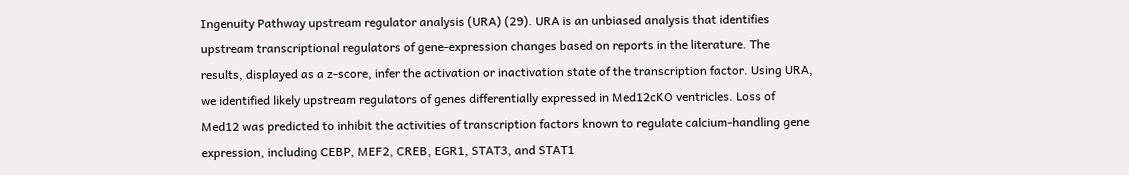Ingenuity Pathway upstream regulator analysis (URA) (29). URA is an unbiased analysis that identifies upstream transcriptional regulators of gene-expression changes based on reports in the literature. The results, displayed as a z-score, infer the activation or inactivation state of the transcription factor. Using URA, we identified likely upstream regulators of genes differentially expressed in Med12cKO ventricles. Loss of Med12 was predicted to inhibit the activities of transcription factors known to regulate calcium-handling gene expression, including CEBP, MEF2, CREB, EGR1, STAT3, and STAT1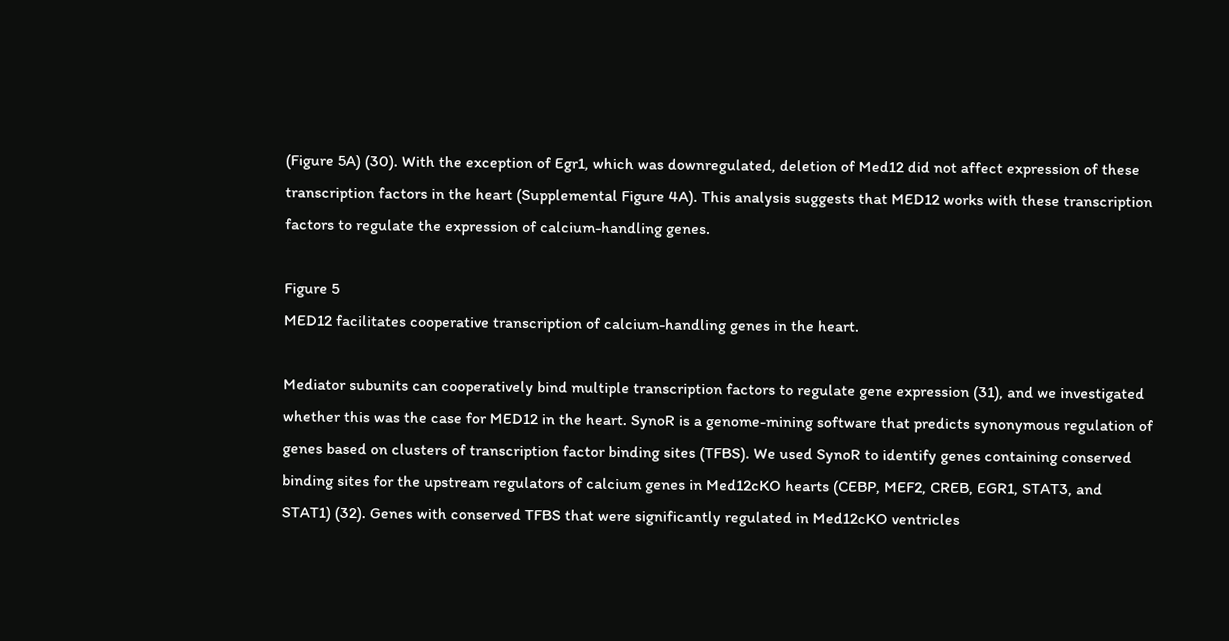(Figure 5A) (30). With the exception of Egr1, which was downregulated, deletion of Med12 did not affect expression of these transcription factors in the heart (Supplemental Figure 4A). This analysis suggests that MED12 works with these transcription factors to regulate the expression of calcium-handling genes.

Figure 5
MED12 facilitates cooperative transcription of calcium-handling genes in the heart.

Mediator subunits can cooperatively bind multiple transcription factors to regulate gene expression (31), and we investigated whether this was the case for MED12 in the heart. SynoR is a genome-mining software that predicts synonymous regulation of genes based on clusters of transcription factor binding sites (TFBS). We used SynoR to identify genes containing conserved binding sites for the upstream regulators of calcium genes in Med12cKO hearts (CEBP, MEF2, CREB, EGR1, STAT3, and STAT1) (32). Genes with conserved TFBS that were significantly regulated in Med12cKO ventricles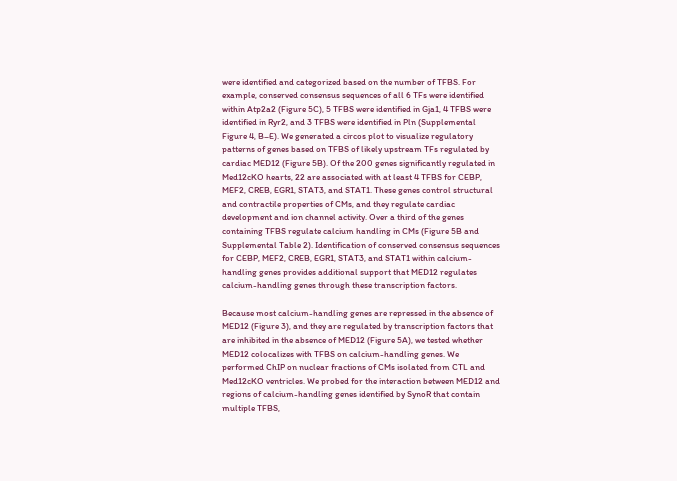were identified and categorized based on the number of TFBS. For example, conserved consensus sequences of all 6 TFs were identified within Atp2a2 (Figure 5C), 5 TFBS were identified in Gja1, 4 TFBS were identified in Ryr2, and 3 TFBS were identified in Pln (Supplemental Figure 4, B–E). We generated a circos plot to visualize regulatory patterns of genes based on TFBS of likely upstream TFs regulated by cardiac MED12 (Figure 5B). Of the 200 genes significantly regulated in Med12cKO hearts, 22 are associated with at least 4 TFBS for CEBP, MEF2, CREB, EGR1, STAT3, and STAT1. These genes control structural and contractile properties of CMs, and they regulate cardiac development and ion channel activity. Over a third of the genes containing TFBS regulate calcium handling in CMs (Figure 5B and Supplemental Table 2). Identification of conserved consensus sequences for CEBP, MEF2, CREB, EGR1, STAT3, and STAT1 within calcium-handling genes provides additional support that MED12 regulates calcium-handling genes through these transcription factors.

Because most calcium-handling genes are repressed in the absence of MED12 (Figure 3), and they are regulated by transcription factors that are inhibited in the absence of MED12 (Figure 5A), we tested whether MED12 colocalizes with TFBS on calcium-handling genes. We performed ChIP on nuclear fractions of CMs isolated from CTL and Med12cKO ventricles. We probed for the interaction between MED12 and regions of calcium-handling genes identified by SynoR that contain multiple TFBS,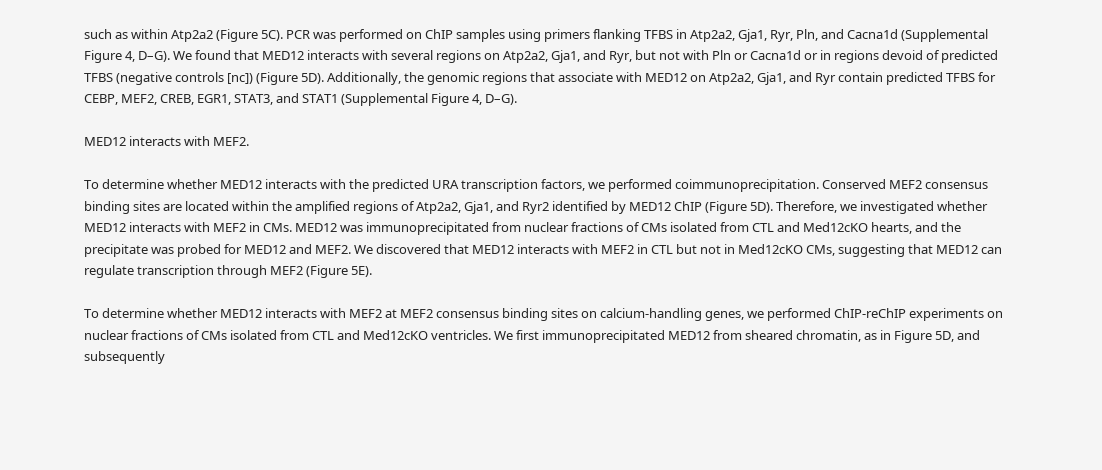such as within Atp2a2 (Figure 5C). PCR was performed on ChIP samples using primers flanking TFBS in Atp2a2, Gja1, Ryr, Pln, and Cacna1d (Supplemental Figure 4, D–G). We found that MED12 interacts with several regions on Atp2a2, Gja1, and Ryr, but not with Pln or Cacna1d or in regions devoid of predicted TFBS (negative controls [nc]) (Figure 5D). Additionally, the genomic regions that associate with MED12 on Atp2a2, Gja1, and Ryr contain predicted TFBS for CEBP, MEF2, CREB, EGR1, STAT3, and STAT1 (Supplemental Figure 4, D–G).

MED12 interacts with MEF2.

To determine whether MED12 interacts with the predicted URA transcription factors, we performed coimmunoprecipitation. Conserved MEF2 consensus binding sites are located within the amplified regions of Atp2a2, Gja1, and Ryr2 identified by MED12 ChIP (Figure 5D). Therefore, we investigated whether MED12 interacts with MEF2 in CMs. MED12 was immunoprecipitated from nuclear fractions of CMs isolated from CTL and Med12cKO hearts, and the precipitate was probed for MED12 and MEF2. We discovered that MED12 interacts with MEF2 in CTL but not in Med12cKO CMs, suggesting that MED12 can regulate transcription through MEF2 (Figure 5E).

To determine whether MED12 interacts with MEF2 at MEF2 consensus binding sites on calcium-handling genes, we performed ChIP-reChIP experiments on nuclear fractions of CMs isolated from CTL and Med12cKO ventricles. We first immunoprecipitated MED12 from sheared chromatin, as in Figure 5D, and subsequently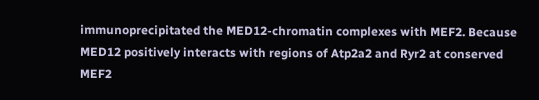immunoprecipitated the MED12-chromatin complexes with MEF2. Because MED12 positively interacts with regions of Atp2a2 and Ryr2 at conserved MEF2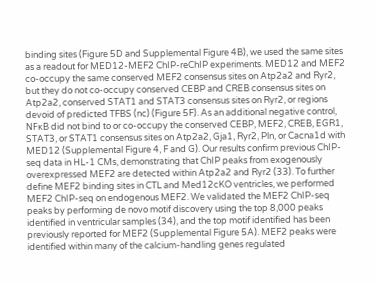binding sites (Figure 5D and Supplemental Figure 4B), we used the same sites as a readout for MED12-MEF2 ChIP-reChIP experiments. MED12 and MEF2 co-occupy the same conserved MEF2 consensus sites on Atp2a2 and Ryr2, but they do not co-occupy conserved CEBP and CREB consensus sites on Atp2a2, conserved STAT1 and STAT3 consensus sites on Ryr2, or regions devoid of predicted TFBS (nc) (Figure 5F). As an additional negative control, NFκB did not bind to or co-occupy the conserved CEBP, MEF2, CREB, EGR1, STAT3, or STAT1 consensus sites on Atp2a2, Gja1, Ryr2, Pln, or Cacna1d with MED12 (Supplemental Figure 4, F and G). Our results confirm previous ChIP-seq data in HL-1 CMs, demonstrating that ChIP peaks from exogenously overexpressed MEF2 are detected within Atp2a2 and Ryr2 (33). To further define MEF2 binding sites in CTL and Med12cKO ventricles, we performed MEF2 ChIP-seq on endogenous MEF2. We validated the MEF2 ChIP-seq peaks by performing de novo motif discovery using the top 8,000 peaks identified in ventricular samples (34), and the top motif identified has been previously reported for MEF2 (Supplemental Figure 5A). MEF2 peaks were identified within many of the calcium-handling genes regulated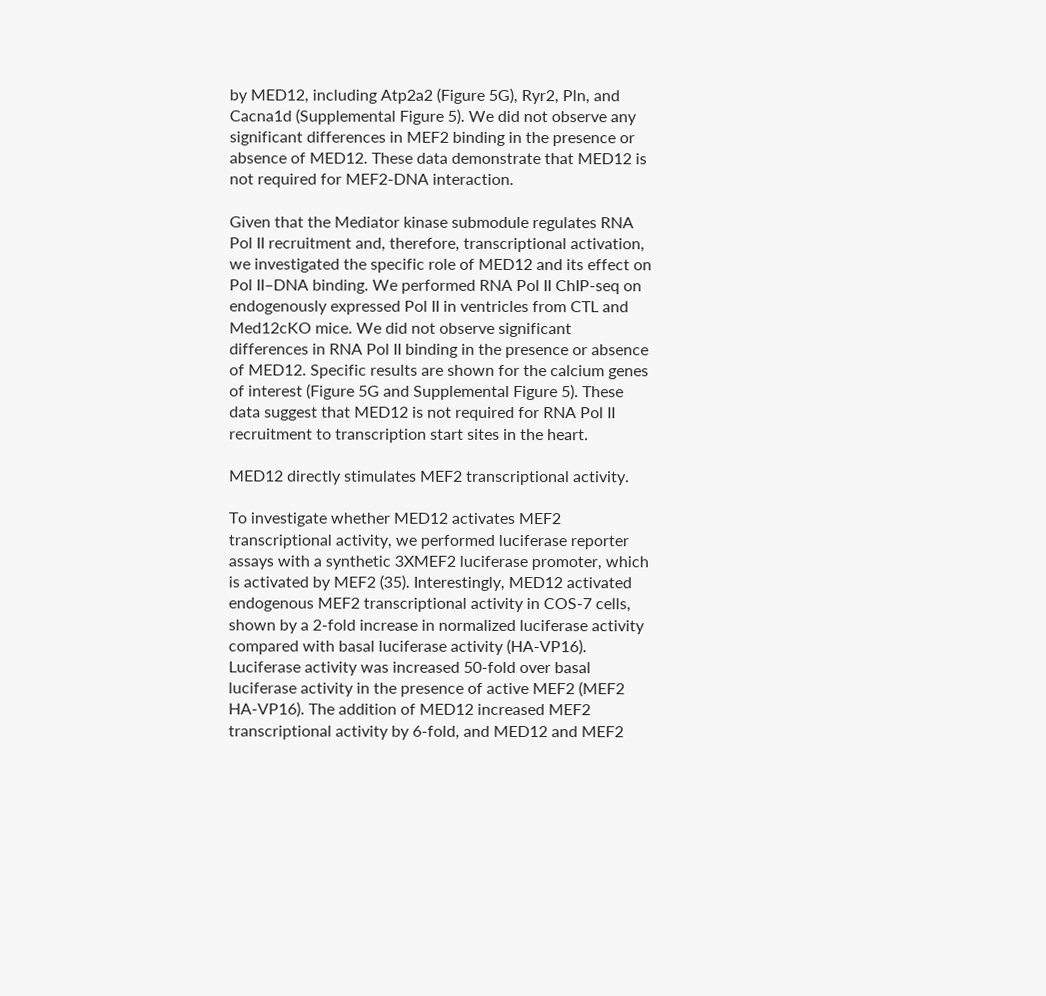by MED12, including Atp2a2 (Figure 5G), Ryr2, Pln, and Cacna1d (Supplemental Figure 5). We did not observe any significant differences in MEF2 binding in the presence or absence of MED12. These data demonstrate that MED12 is not required for MEF2-DNA interaction.

Given that the Mediator kinase submodule regulates RNA Pol II recruitment and, therefore, transcriptional activation, we investigated the specific role of MED12 and its effect on Pol II–DNA binding. We performed RNA Pol II ChIP-seq on endogenously expressed Pol II in ventricles from CTL and Med12cKO mice. We did not observe significant differences in RNA Pol II binding in the presence or absence of MED12. Specific results are shown for the calcium genes of interest (Figure 5G and Supplemental Figure 5). These data suggest that MED12 is not required for RNA Pol II recruitment to transcription start sites in the heart.

MED12 directly stimulates MEF2 transcriptional activity.

To investigate whether MED12 activates MEF2 transcriptional activity, we performed luciferase reporter assays with a synthetic 3XMEF2 luciferase promoter, which is activated by MEF2 (35). Interestingly, MED12 activated endogenous MEF2 transcriptional activity in COS-7 cells, shown by a 2-fold increase in normalized luciferase activity compared with basal luciferase activity (HA-VP16). Luciferase activity was increased 50-fold over basal luciferase activity in the presence of active MEF2 (MEF2 HA-VP16). The addition of MED12 increased MEF2 transcriptional activity by 6-fold, and MED12 and MEF2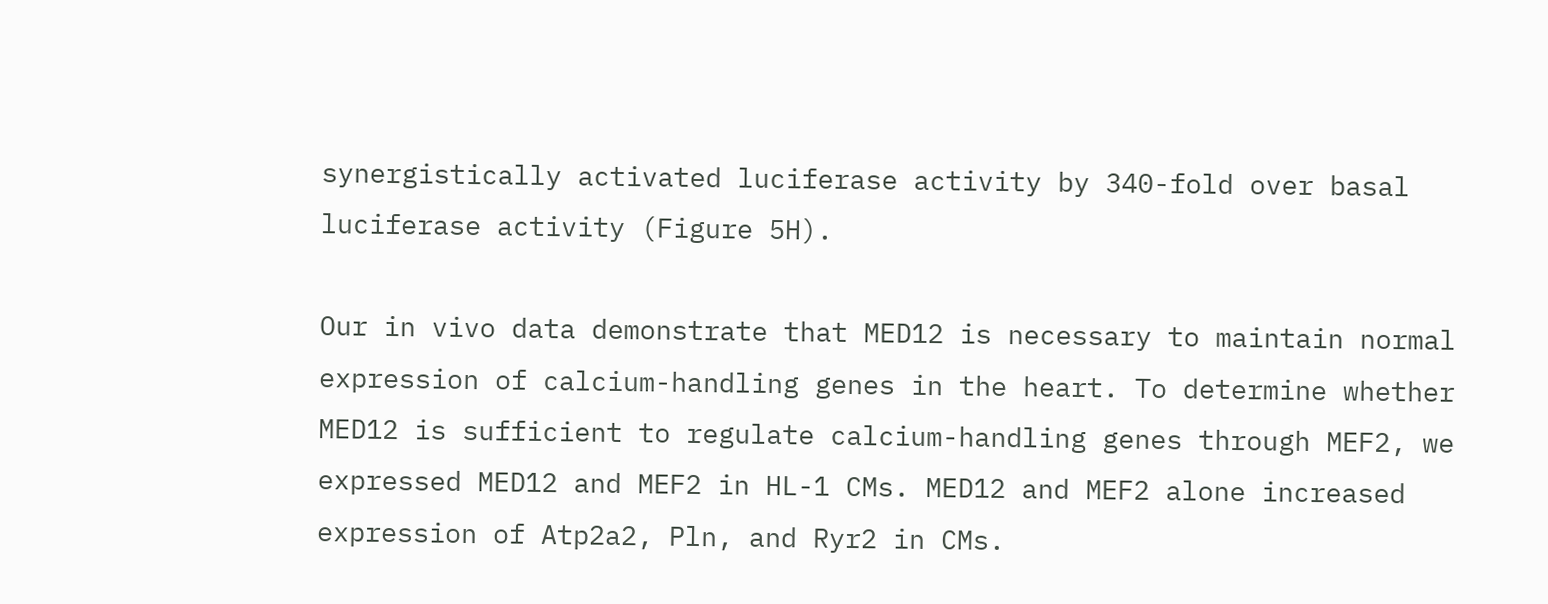synergistically activated luciferase activity by 340-fold over basal luciferase activity (Figure 5H).

Our in vivo data demonstrate that MED12 is necessary to maintain normal expression of calcium-handling genes in the heart. To determine whether MED12 is sufficient to regulate calcium-handling genes through MEF2, we expressed MED12 and MEF2 in HL-1 CMs. MED12 and MEF2 alone increased expression of Atp2a2, Pln, and Ryr2 in CMs.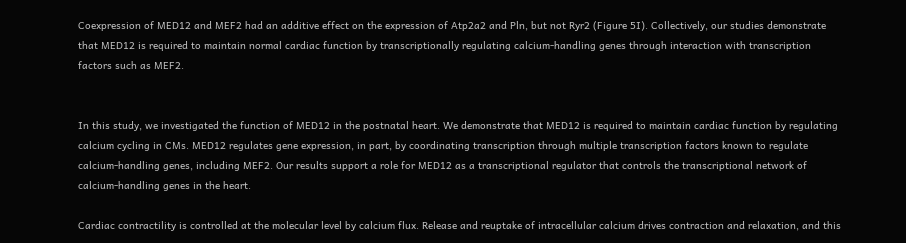Coexpression of MED12 and MEF2 had an additive effect on the expression of Atp2a2 and Pln, but not Ryr2 (Figure 5I). Collectively, our studies demonstrate that MED12 is required to maintain normal cardiac function by transcriptionally regulating calcium-handling genes through interaction with transcription factors such as MEF2.


In this study, we investigated the function of MED12 in the postnatal heart. We demonstrate that MED12 is required to maintain cardiac function by regulating calcium cycling in CMs. MED12 regulates gene expression, in part, by coordinating transcription through multiple transcription factors known to regulate calcium-handling genes, including MEF2. Our results support a role for MED12 as a transcriptional regulator that controls the transcriptional network of calcium-handling genes in the heart.

Cardiac contractility is controlled at the molecular level by calcium flux. Release and reuptake of intracellular calcium drives contraction and relaxation, and this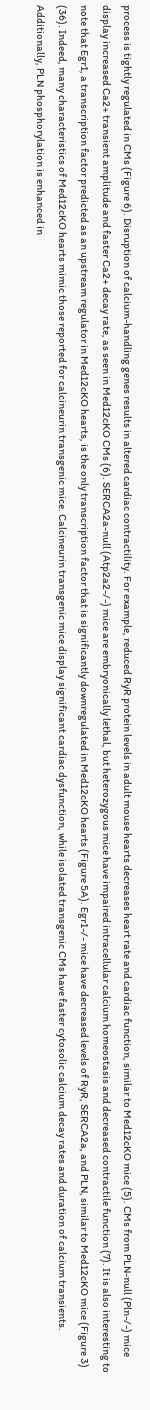process is tightly regulated in CMs (Figure 6). Disruption of calcium-handling genes results in altered cardiac contractility. For example, reduced RyR protein levels in adult mouse hearts decreases heart rate and cardiac function, similar to Med12cKO mice (5). CMs from PLN-null (Pln-/-) mice display increased Ca2+ transient amplitude and faster Ca2+ decay rate, as seen in Med12cKO CMs (6). SERCA2a-null (Atp2a2-/-) mice are embryonically lethal, but heterozygous mice have impaired intracellular calcium homeostasis and decreased contractile function (7). It is also interesting to note that Egr1, a transcription factor predicted as an upstream regulator in Med12cKO hearts, is the only transcription factor that is significantly downregulated in Med12cKO hearts (Figure 5A). Egr1-/- mice have decreased levels of RyR, SERCA2a, and PLN, similar to Med12cKO mice (Figure 3) (36). Indeed, many characteristics of Med12cKO hearts mimic those reported for calcineurin transgenic mice. Calcineurin transgenic mice display significant cardiac dysfunction, while isolated transgenic CMs have faster cytosolic calcium decay rates and duration of calcium transients. Additionally, PLN phosphorylation is enhanced in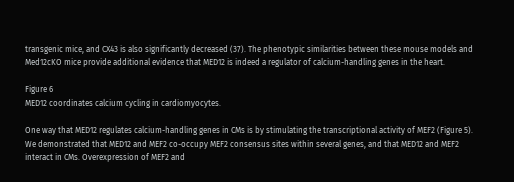transgenic mice, and CX43 is also significantly decreased (37). The phenotypic similarities between these mouse models and Med12cKO mice provide additional evidence that MED12 is indeed a regulator of calcium-handling genes in the heart.

Figure 6
MED12 coordinates calcium cycling in cardiomyocytes.

One way that MED12 regulates calcium-handling genes in CMs is by stimulating the transcriptional activity of MEF2 (Figure 5). We demonstrated that MED12 and MEF2 co-occupy MEF2 consensus sites within several genes, and that MED12 and MEF2 interact in CMs. Overexpression of MEF2 and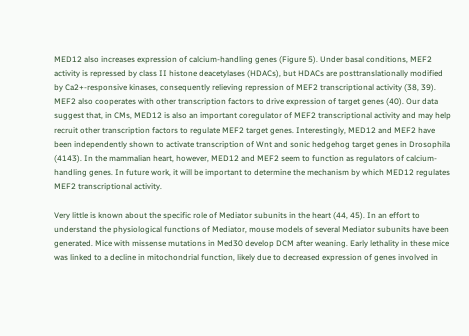MED12 also increases expression of calcium-handling genes (Figure 5). Under basal conditions, MEF2 activity is repressed by class II histone deacetylases (HDACs), but HDACs are posttranslationally modified by Ca2+-responsive kinases, consequently relieving repression of MEF2 transcriptional activity (38, 39). MEF2 also cooperates with other transcription factors to drive expression of target genes (40). Our data suggest that, in CMs, MED12 is also an important coregulator of MEF2 transcriptional activity and may help recruit other transcription factors to regulate MEF2 target genes. Interestingly, MED12 and MEF2 have been independently shown to activate transcription of Wnt and sonic hedgehog target genes in Drosophila (4143). In the mammalian heart, however, MED12 and MEF2 seem to function as regulators of calcium-handling genes. In future work, it will be important to determine the mechanism by which MED12 regulates MEF2 transcriptional activity.

Very little is known about the specific role of Mediator subunits in the heart (44, 45). In an effort to understand the physiological functions of Mediator, mouse models of several Mediator subunits have been generated. Mice with missense mutations in Med30 develop DCM after weaning. Early lethality in these mice was linked to a decline in mitochondrial function, likely due to decreased expression of genes involved in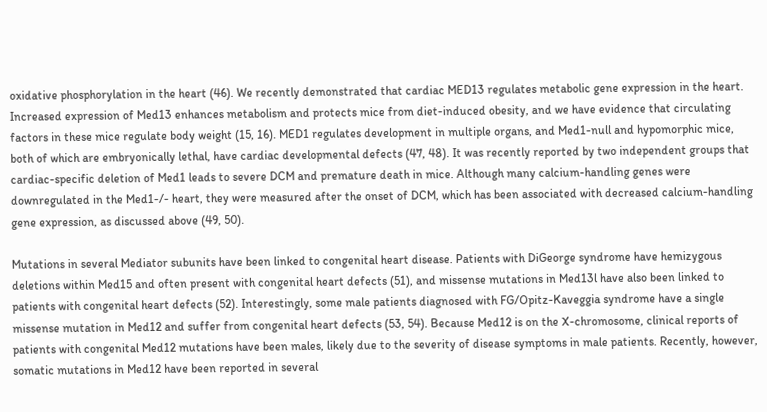oxidative phosphorylation in the heart (46). We recently demonstrated that cardiac MED13 regulates metabolic gene expression in the heart. Increased expression of Med13 enhances metabolism and protects mice from diet-induced obesity, and we have evidence that circulating factors in these mice regulate body weight (15, 16). MED1 regulates development in multiple organs, and Med1-null and hypomorphic mice, both of which are embryonically lethal, have cardiac developmental defects (47, 48). It was recently reported by two independent groups that cardiac-specific deletion of Med1 leads to severe DCM and premature death in mice. Although many calcium-handling genes were downregulated in the Med1-/- heart, they were measured after the onset of DCM, which has been associated with decreased calcium-handling gene expression, as discussed above (49, 50).

Mutations in several Mediator subunits have been linked to congenital heart disease. Patients with DiGeorge syndrome have hemizygous deletions within Med15 and often present with congenital heart defects (51), and missense mutations in Med13l have also been linked to patients with congenital heart defects (52). Interestingly, some male patients diagnosed with FG/Opitz-Kaveggia syndrome have a single missense mutation in Med12 and suffer from congenital heart defects (53, 54). Because Med12 is on the X-chromosome, clinical reports of patients with congenital Med12 mutations have been males, likely due to the severity of disease symptoms in male patients. Recently, however, somatic mutations in Med12 have been reported in several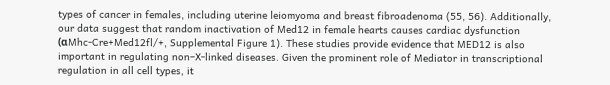types of cancer in females, including uterine leiomyoma and breast fibroadenoma (55, 56). Additionally, our data suggest that random inactivation of Med12 in female hearts causes cardiac dysfunction (αMhc-Cre+Med12fl/+, Supplemental Figure 1). These studies provide evidence that MED12 is also important in regulating non–X-linked diseases. Given the prominent role of Mediator in transcriptional regulation in all cell types, it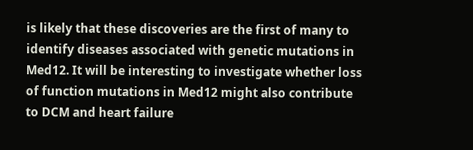is likely that these discoveries are the first of many to identify diseases associated with genetic mutations in Med12. It will be interesting to investigate whether loss of function mutations in Med12 might also contribute to DCM and heart failure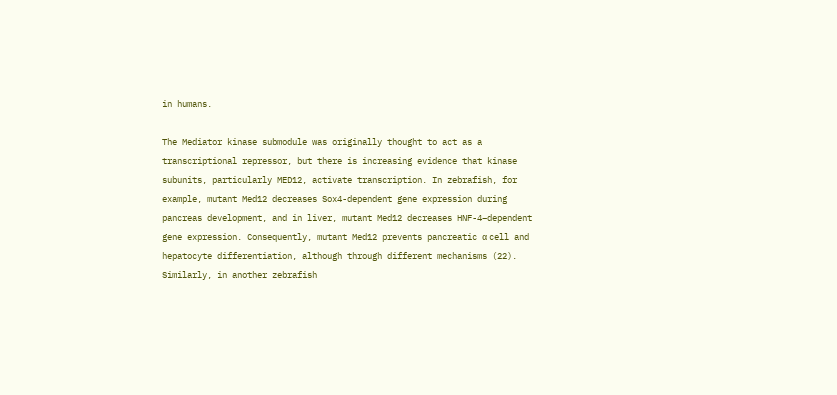in humans.

The Mediator kinase submodule was originally thought to act as a transcriptional repressor, but there is increasing evidence that kinase subunits, particularly MED12, activate transcription. In zebrafish, for example, mutant Med12 decreases Sox4-dependent gene expression during pancreas development, and in liver, mutant Med12 decreases HNF-4–dependent gene expression. Consequently, mutant Med12 prevents pancreatic α cell and hepatocyte differentiation, although through different mechanisms (22). Similarly, in another zebrafish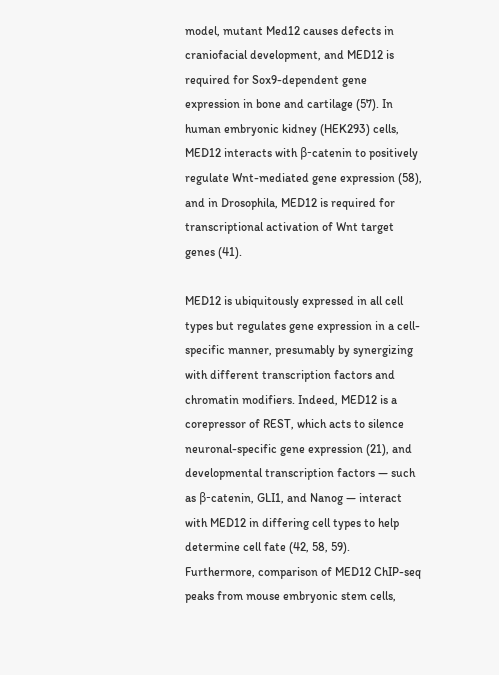model, mutant Med12 causes defects in craniofacial development, and MED12 is required for Sox9-dependent gene expression in bone and cartilage (57). In human embryonic kidney (HEK293) cells, MED12 interacts with β-catenin to positively regulate Wnt-mediated gene expression (58), and in Drosophila, MED12 is required for transcriptional activation of Wnt target genes (41).

MED12 is ubiquitously expressed in all cell types but regulates gene expression in a cell-specific manner, presumably by synergizing with different transcription factors and chromatin modifiers. Indeed, MED12 is a corepressor of REST, which acts to silence neuronal-specific gene expression (21), and developmental transcription factors — such as β-catenin, GLI1, and Nanog — interact with MED12 in differing cell types to help determine cell fate (42, 58, 59). Furthermore, comparison of MED12 ChIP-seq peaks from mouse embryonic stem cells,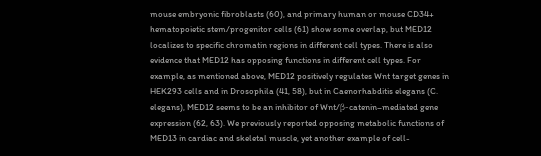mouse embryonic fibroblasts (60), and primary human or mouse CD34+ hematopoietic stem/progenitor cells (61) show some overlap, but MED12 localizes to specific chromatin regions in different cell types. There is also evidence that MED12 has opposing functions in different cell types. For example, as mentioned above, MED12 positively regulates Wnt target genes in HEK293 cells and in Drosophila (41, 58), but in Caenorhabditis elegans (C. elegans), MED12 seems to be an inhibitor of Wnt/β-catenin–mediated gene expression (62, 63). We previously reported opposing metabolic functions of MED13 in cardiac and skeletal muscle, yet another example of cell-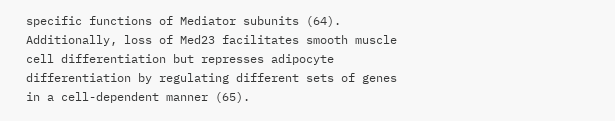specific functions of Mediator subunits (64). Additionally, loss of Med23 facilitates smooth muscle cell differentiation but represses adipocyte differentiation by regulating different sets of genes in a cell-dependent manner (65).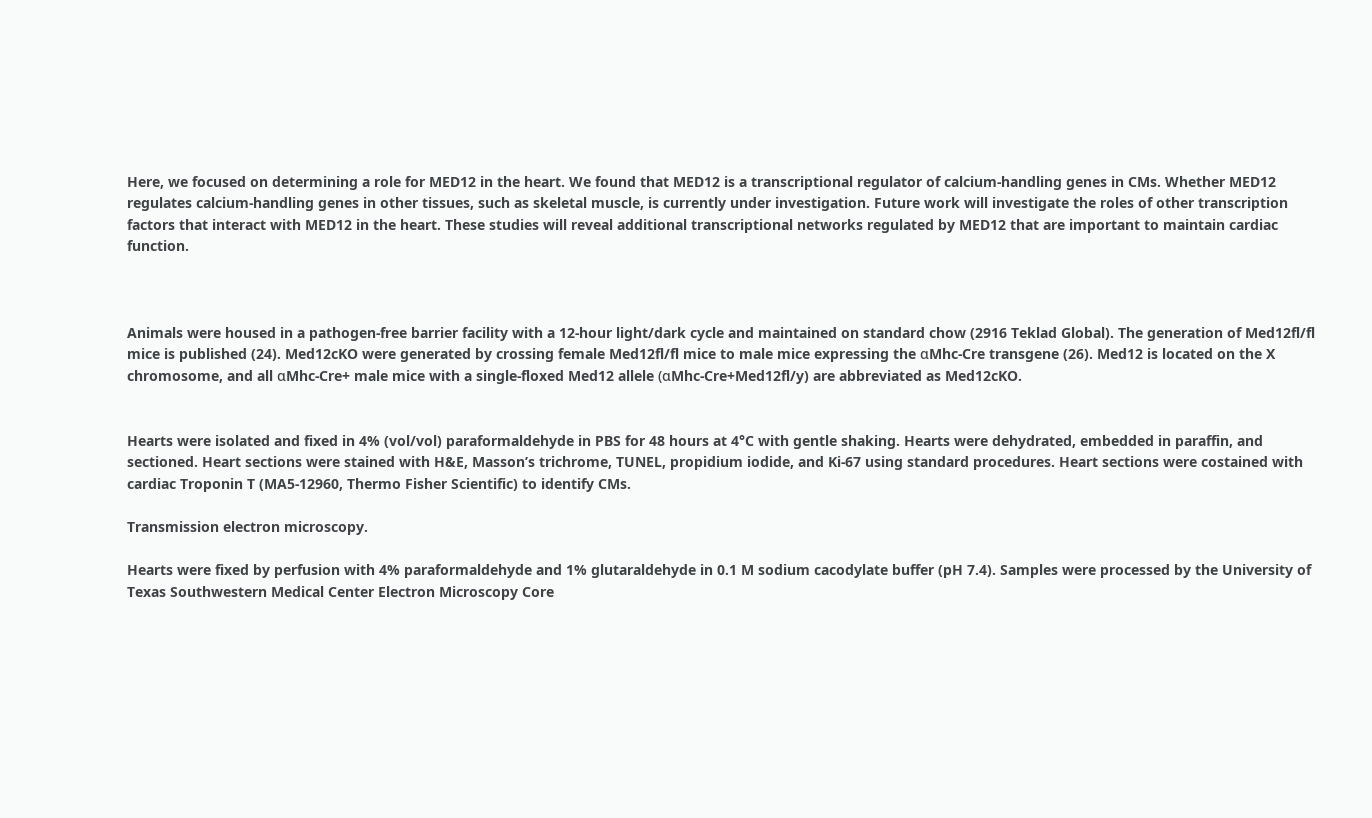Here, we focused on determining a role for MED12 in the heart. We found that MED12 is a transcriptional regulator of calcium-handling genes in CMs. Whether MED12 regulates calcium-handling genes in other tissues, such as skeletal muscle, is currently under investigation. Future work will investigate the roles of other transcription factors that interact with MED12 in the heart. These studies will reveal additional transcriptional networks regulated by MED12 that are important to maintain cardiac function.



Animals were housed in a pathogen-free barrier facility with a 12-hour light/dark cycle and maintained on standard chow (2916 Teklad Global). The generation of Med12fl/fl mice is published (24). Med12cKO were generated by crossing female Med12fl/fl mice to male mice expressing the αMhc-Cre transgene (26). Med12 is located on the X chromosome, and all αMhc-Cre+ male mice with a single-floxed Med12 allele (αMhc-Cre+Med12fl/y) are abbreviated as Med12cKO.


Hearts were isolated and fixed in 4% (vol/vol) paraformaldehyde in PBS for 48 hours at 4°C with gentle shaking. Hearts were dehydrated, embedded in paraffin, and sectioned. Heart sections were stained with H&E, Masson’s trichrome, TUNEL, propidium iodide, and Ki-67 using standard procedures. Heart sections were costained with cardiac Troponin T (MA5-12960, Thermo Fisher Scientific) to identify CMs.

Transmission electron microscopy.

Hearts were fixed by perfusion with 4% paraformaldehyde and 1% glutaraldehyde in 0.1 M sodium cacodylate buffer (pH 7.4). Samples were processed by the University of Texas Southwestern Medical Center Electron Microscopy Core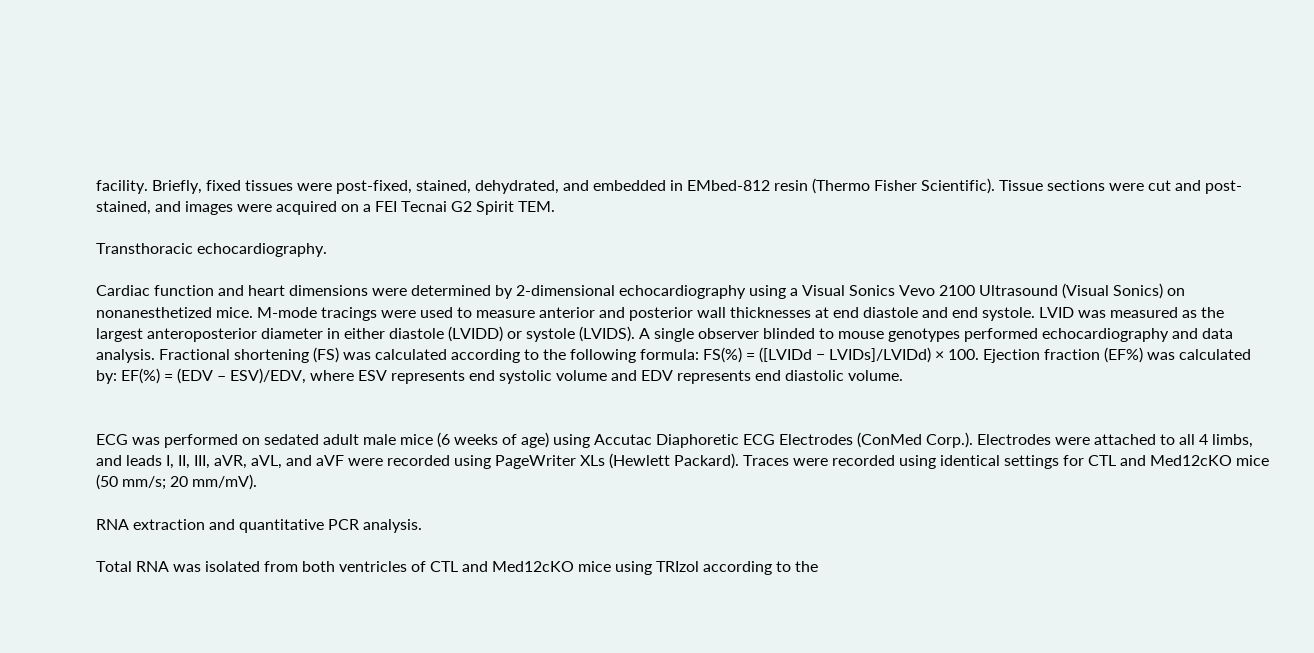facility. Briefly, fixed tissues were post-fixed, stained, dehydrated, and embedded in EMbed-812 resin (Thermo Fisher Scientific). Tissue sections were cut and post-stained, and images were acquired on a FEI Tecnai G2 Spirit TEM.

Transthoracic echocardiography.

Cardiac function and heart dimensions were determined by 2-dimensional echocardiography using a Visual Sonics Vevo 2100 Ultrasound (Visual Sonics) on nonanesthetized mice. M-mode tracings were used to measure anterior and posterior wall thicknesses at end diastole and end systole. LVID was measured as the largest anteroposterior diameter in either diastole (LVIDD) or systole (LVIDS). A single observer blinded to mouse genotypes performed echocardiography and data analysis. Fractional shortening (FS) was calculated according to the following formula: FS(%) = ([LVIDd − LVIDs]/LVIDd) × 100. Ejection fraction (EF%) was calculated by: EF(%) = (EDV – ESV)/EDV, where ESV represents end systolic volume and EDV represents end diastolic volume.


ECG was performed on sedated adult male mice (6 weeks of age) using Accutac Diaphoretic ECG Electrodes (ConMed Corp.). Electrodes were attached to all 4 limbs, and leads I, II, III, aVR, aVL, and aVF were recorded using PageWriter XLs (Hewlett Packard). Traces were recorded using identical settings for CTL and Med12cKO mice (50 mm/s; 20 mm/mV).

RNA extraction and quantitative PCR analysis.

Total RNA was isolated from both ventricles of CTL and Med12cKO mice using TRIzol according to the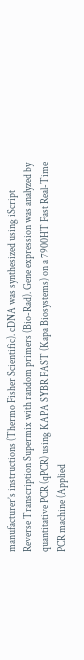manufacturer’s instructions (Thermo Fisher Scientific). cDNA was synthesized using iScript Reverse Transcription Supermix with random primers (Bio-Rad). Gene expression was analyzed by quantitative PCR (qPCR) using KAPA SYBR FAST (Kapa Biosystems) on a 7900HT Fast Real-Time PCR machine (Applied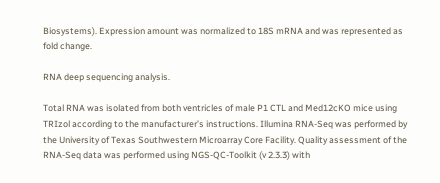Biosystems). Expression amount was normalized to 18S mRNA and was represented as fold change.

RNA deep sequencing analysis.

Total RNA was isolated from both ventricles of male P1 CTL and Med12cKO mice using TRIzol according to the manufacturer’s instructions. Illumina RNA-Seq was performed by the University of Texas Southwestern Microarray Core Facility. Quality assessment of the RNA-Seq data was performed using NGS-QC-Toolkit (v 2.3.3) with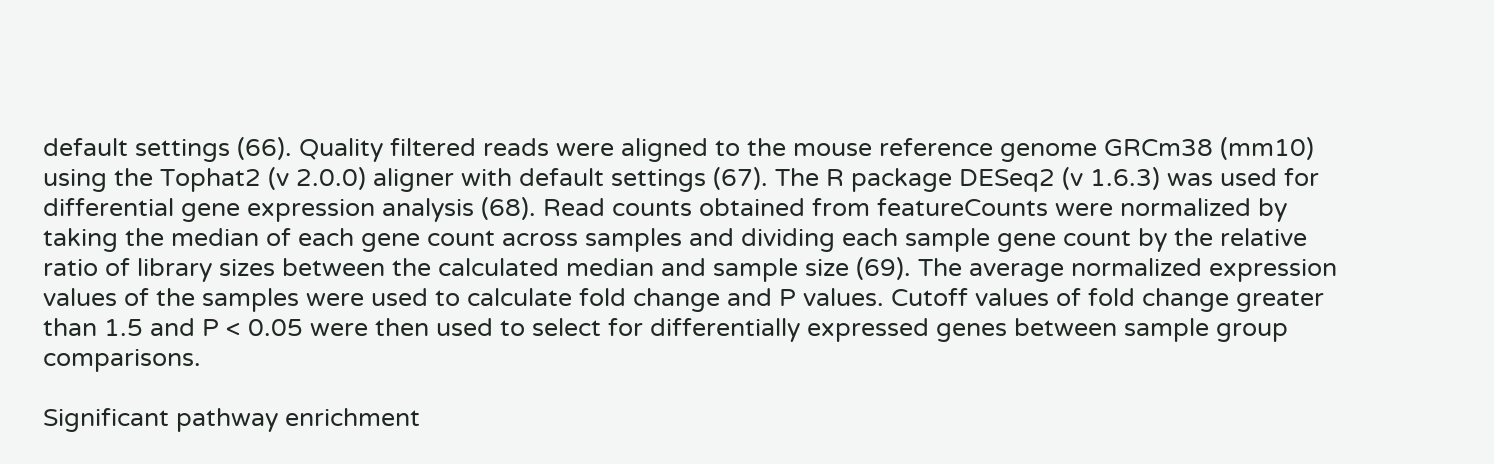default settings (66). Quality filtered reads were aligned to the mouse reference genome GRCm38 (mm10) using the Tophat2 (v 2.0.0) aligner with default settings (67). The R package DESeq2 (v 1.6.3) was used for differential gene expression analysis (68). Read counts obtained from featureCounts were normalized by taking the median of each gene count across samples and dividing each sample gene count by the relative ratio of library sizes between the calculated median and sample size (69). The average normalized expression values of the samples were used to calculate fold change and P values. Cutoff values of fold change greater than 1.5 and P < 0.05 were then used to select for differentially expressed genes between sample group comparisons.

Significant pathway enrichment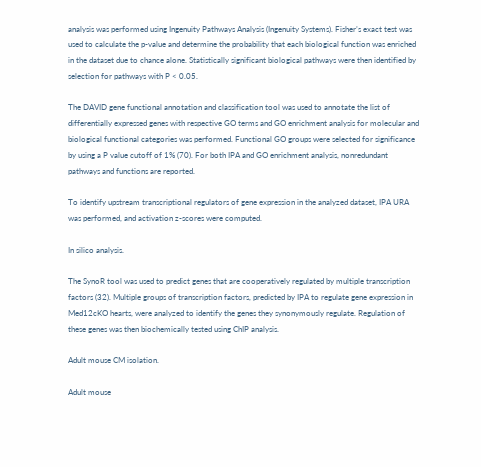analysis was performed using Ingenuity Pathways Analysis (Ingenuity Systems). Fisher’s exact test was used to calculate the p-value and determine the probability that each biological function was enriched in the dataset due to chance alone. Statistically significant biological pathways were then identified by selection for pathways with P < 0.05.

The DAVID gene functional annotation and classification tool was used to annotate the list of differentially expressed genes with respective GO terms and GO enrichment analysis for molecular and biological functional categories was performed. Functional GO groups were selected for significance by using a P value cutoff of 1% (70). For both IPA and GO enrichment analysis, nonredundant pathways and functions are reported.

To identify upstream transcriptional regulators of gene expression in the analyzed dataset, IPA URA was performed, and activation z-scores were computed.

In silico analysis.

The SynoR tool was used to predict genes that are cooperatively regulated by multiple transcription factors (32). Multiple groups of transcription factors, predicted by IPA to regulate gene expression in Med12cKO hearts, were analyzed to identify the genes they synonymously regulate. Regulation of these genes was then biochemically tested using ChIP analysis.

Adult mouse CM isolation.

Adult mouse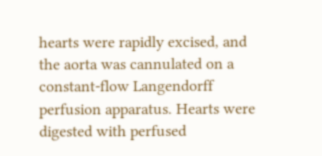hearts were rapidly excised, and the aorta was cannulated on a constant-flow Langendorff perfusion apparatus. Hearts were digested with perfused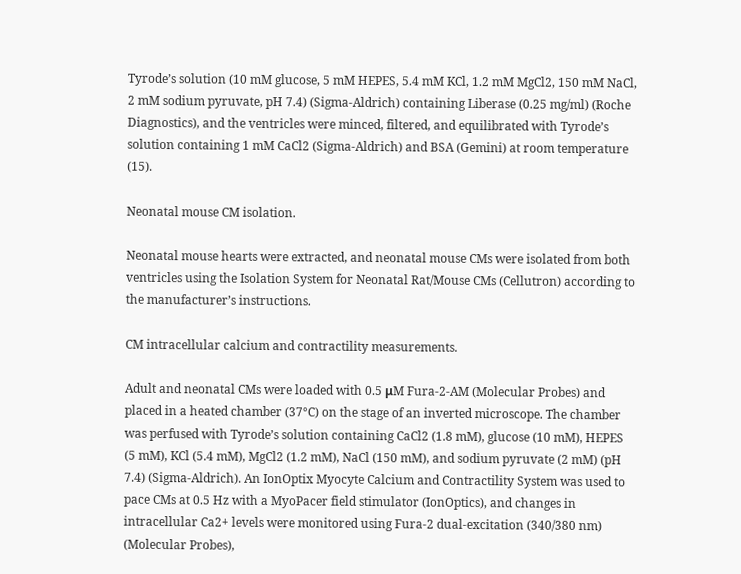Tyrode’s solution (10 mM glucose, 5 mM HEPES, 5.4 mM KCl, 1.2 mM MgCl2, 150 mM NaCl, 2 mM sodium pyruvate, pH 7.4) (Sigma-Aldrich) containing Liberase (0.25 mg/ml) (Roche Diagnostics), and the ventricles were minced, filtered, and equilibrated with Tyrode’s solution containing 1 mM CaCl2 (Sigma-Aldrich) and BSA (Gemini) at room temperature (15).

Neonatal mouse CM isolation.

Neonatal mouse hearts were extracted, and neonatal mouse CMs were isolated from both ventricles using the Isolation System for Neonatal Rat/Mouse CMs (Cellutron) according to the manufacturer’s instructions.

CM intracellular calcium and contractility measurements.

Adult and neonatal CMs were loaded with 0.5 μM Fura-2-AM (Molecular Probes) and placed in a heated chamber (37°C) on the stage of an inverted microscope. The chamber was perfused with Tyrode’s solution containing CaCl2 (1.8 mM), glucose (10 mM), HEPES (5 mM), KCl (5.4 mM), MgCl2 (1.2 mM), NaCl (150 mM), and sodium pyruvate (2 mM) (pH 7.4) (Sigma-Aldrich). An IonOptix Myocyte Calcium and Contractility System was used to pace CMs at 0.5 Hz with a MyoPacer field stimulator (IonOptics), and changes in intracellular Ca2+ levels were monitored using Fura-2 dual-excitation (340/380 nm) (Molecular Probes),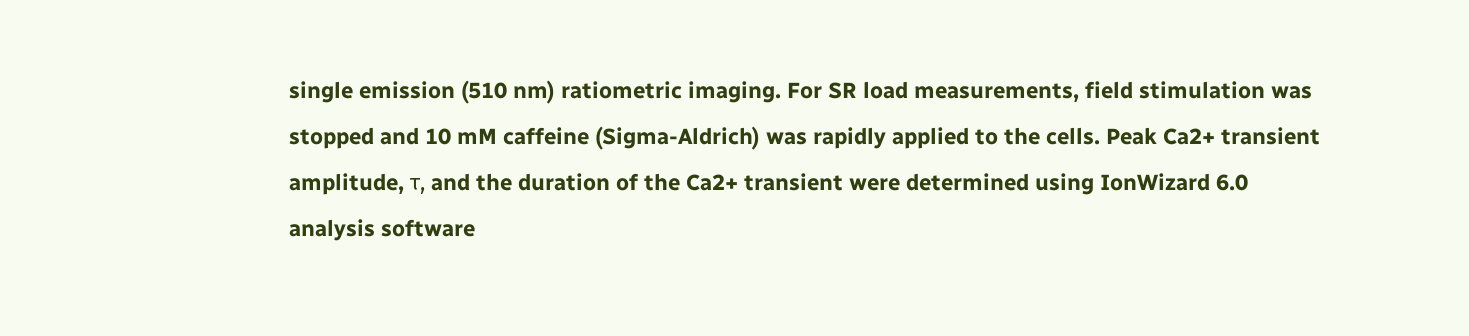single emission (510 nm) ratiometric imaging. For SR load measurements, field stimulation was stopped and 10 mM caffeine (Sigma-Aldrich) was rapidly applied to the cells. Peak Ca2+ transient amplitude, τ, and the duration of the Ca2+ transient were determined using IonWizard 6.0 analysis software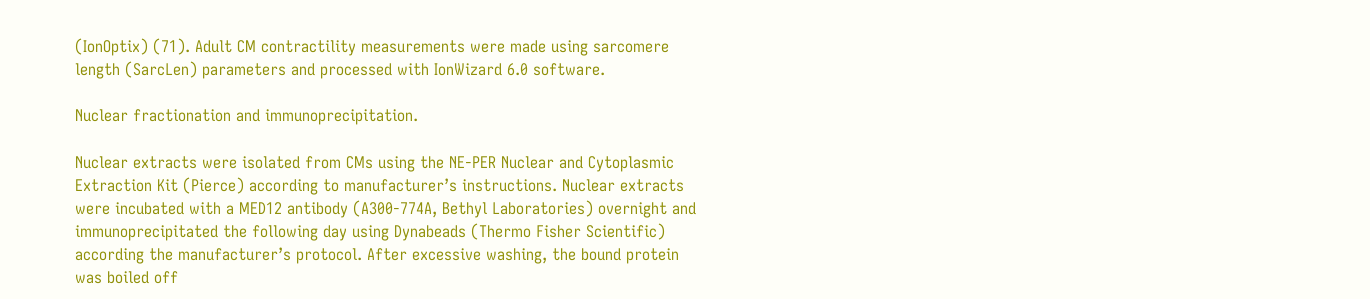(IonOptix) (71). Adult CM contractility measurements were made using sarcomere length (SarcLen) parameters and processed with IonWizard 6.0 software.

Nuclear fractionation and immunoprecipitation.

Nuclear extracts were isolated from CMs using the NE-PER Nuclear and Cytoplasmic Extraction Kit (Pierce) according to manufacturer’s instructions. Nuclear extracts were incubated with a MED12 antibody (A300-774A, Bethyl Laboratories) overnight and immunoprecipitated the following day using Dynabeads (Thermo Fisher Scientific) according the manufacturer’s protocol. After excessive washing, the bound protein was boiled off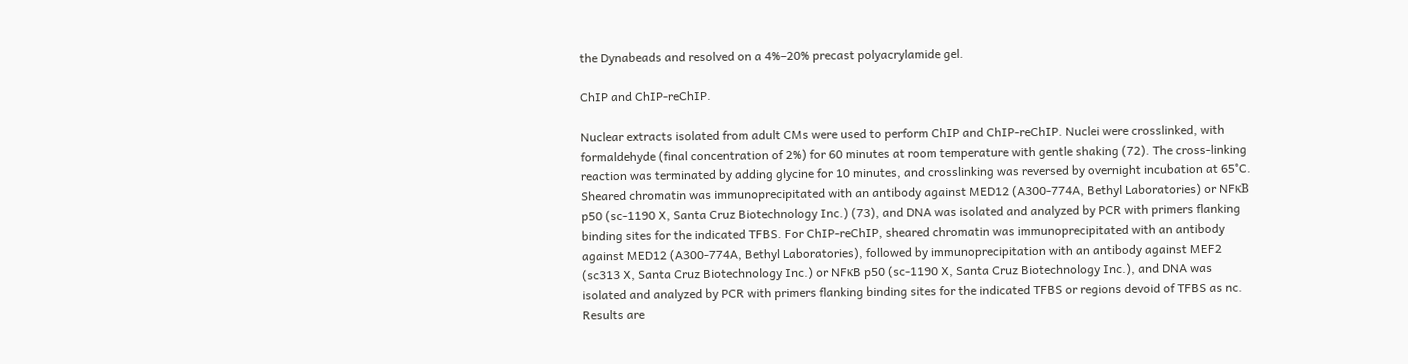the Dynabeads and resolved on a 4%–20% precast polyacrylamide gel.

ChIP and ChIP-reChIP.

Nuclear extracts isolated from adult CMs were used to perform ChIP and ChIP-reChIP. Nuclei were crosslinked, with formaldehyde (final concentration of 2%) for 60 minutes at room temperature with gentle shaking (72). The cross-linking reaction was terminated by adding glycine for 10 minutes, and crosslinking was reversed by overnight incubation at 65°C. Sheared chromatin was immunoprecipitated with an antibody against MED12 (A300-774A, Bethyl Laboratories) or NFκB p50 (sc-1190 X, Santa Cruz Biotechnology Inc.) (73), and DNA was isolated and analyzed by PCR with primers flanking binding sites for the indicated TFBS. For ChIP-reChIP, sheared chromatin was immunoprecipitated with an antibody against MED12 (A300-774A, Bethyl Laboratories), followed by immunoprecipitation with an antibody against MEF2 (sc313 X, Santa Cruz Biotechnology Inc.) or NFκB p50 (sc-1190 X, Santa Cruz Biotechnology Inc.), and DNA was isolated and analyzed by PCR with primers flanking binding sites for the indicated TFBS or regions devoid of TFBS as nc. Results are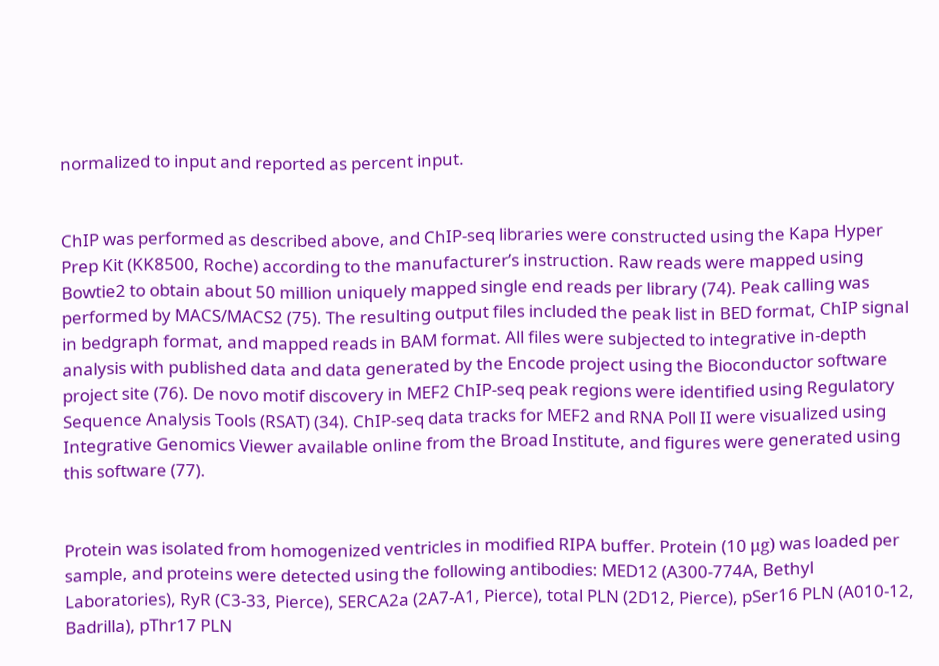normalized to input and reported as percent input.


ChIP was performed as described above, and ChIP-seq libraries were constructed using the Kapa Hyper Prep Kit (KK8500, Roche) according to the manufacturer’s instruction. Raw reads were mapped using Bowtie2 to obtain about 50 million uniquely mapped single end reads per library (74). Peak calling was performed by MACS/MACS2 (75). The resulting output files included the peak list in BED format, ChIP signal in bedgraph format, and mapped reads in BAM format. All files were subjected to integrative in-depth analysis with published data and data generated by the Encode project using the Bioconductor software project site (76). De novo motif discovery in MEF2 ChIP-seq peak regions were identified using Regulatory Sequence Analysis Tools (RSAT) (34). ChIP-seq data tracks for MEF2 and RNA Poll II were visualized using Integrative Genomics Viewer available online from the Broad Institute, and figures were generated using this software (77).


Protein was isolated from homogenized ventricles in modified RIPA buffer. Protein (10 μg) was loaded per sample, and proteins were detected using the following antibodies: MED12 (A300-774A, Bethyl Laboratories), RyR (C3-33, Pierce), SERCA2a (2A7-A1, Pierce), total PLN (2D12, Pierce), pSer16 PLN (A010-12, Badrilla), pThr17 PLN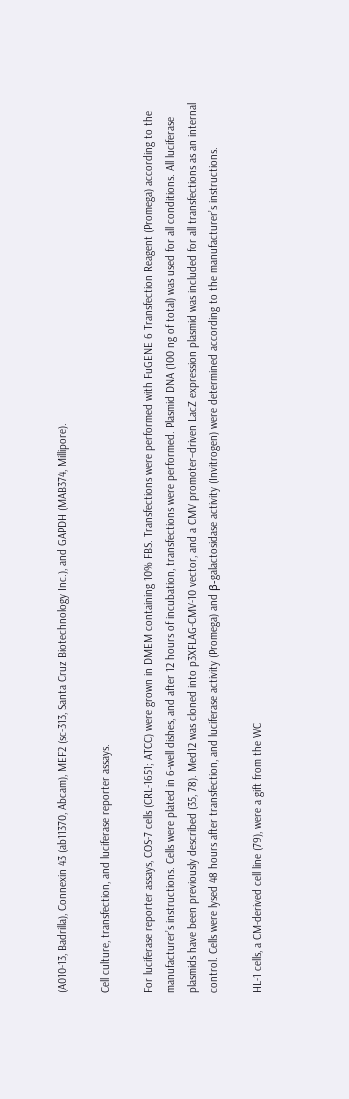(A010-13, Badrilla), Connexin 43 (ab11370, Abcam), MEF2 (sc-313, Santa Cruz Biotechnology Inc.), and GAPDH (MAB374, Millipore).

Cell culture, transfection, and luciferase reporter assays.

For luciferase reporter assays, COS-7 cells (CRL-1651; ATCC) were grown in DMEM containing 10% FBS. Transfections were performed with FuGENE 6 Transfection Reagent (Promega) according to the manufacturer’s instructions. Cells were plated in 6-well dishes, and after 12 hours of incubation, transfections were performed. Plasmid DNA (100 ng of total) was used for all conditions. All luciferase plasmids have been previously described (35, 78). Med12 was cloned into p3XFLAG-CMV-10 vector, and a CMV promoter–driven LacZ expression plasmid was included for all transfections as an internal control. Cells were lysed 48 hours after transfection, and luciferase activity (Promega) and β-galactosidase activity (Invitrogen) were determined according to the manufacturer’s instructions.

HL-1 cells, a CM-derived cell line (79), were a gift from the WC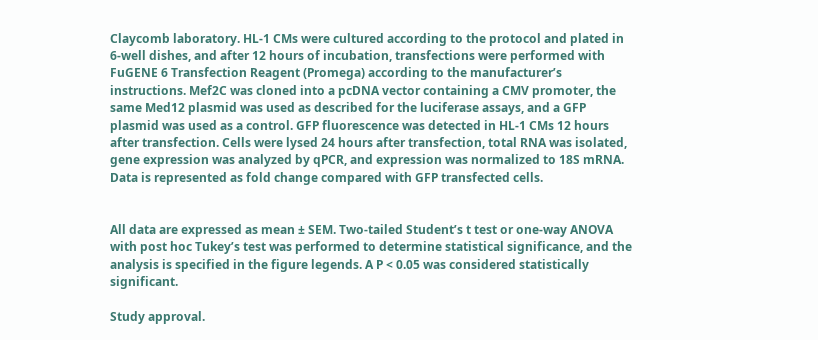Claycomb laboratory. HL-1 CMs were cultured according to the protocol and plated in 6-well dishes, and after 12 hours of incubation, transfections were performed with FuGENE 6 Transfection Reagent (Promega) according to the manufacturer’s instructions. Mef2C was cloned into a pcDNA vector containing a CMV promoter, the same Med12 plasmid was used as described for the luciferase assays, and a GFP plasmid was used as a control. GFP fluorescence was detected in HL-1 CMs 12 hours after transfection. Cells were lysed 24 hours after transfection, total RNA was isolated, gene expression was analyzed by qPCR, and expression was normalized to 18S mRNA. Data is represented as fold change compared with GFP transfected cells.


All data are expressed as mean ± SEM. Two-tailed Student’s t test or one-way ANOVA with post hoc Tukey’s test was performed to determine statistical significance, and the analysis is specified in the figure legends. A P < 0.05 was considered statistically significant.

Study approval.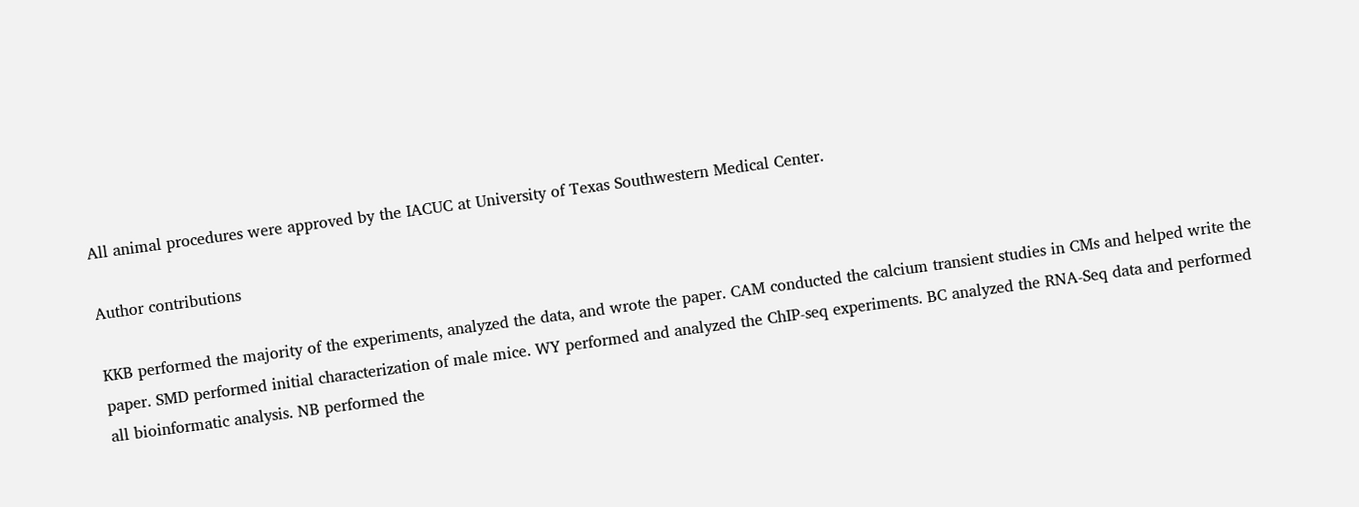All animal procedures were approved by the IACUC at University of Texas Southwestern Medical Center.

Author contributions

KKB performed the majority of the experiments, analyzed the data, and wrote the paper. CAM conducted the calcium transient studies in CMs and helped write the paper. SMD performed initial characterization of male mice. WY performed and analyzed the ChIP-seq experiments. BC analyzed the RNA-Seq data and performed all bioinformatic analysis. NB performed the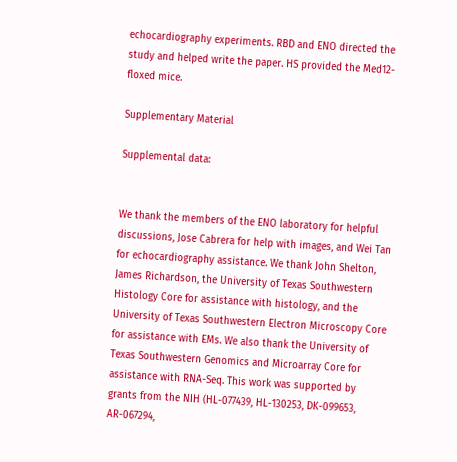echocardiography experiments. RBD and ENO directed the study and helped write the paper. HS provided the Med12-floxed mice.

Supplementary Material

Supplemental data:


We thank the members of the ENO laboratory for helpful discussions, Jose Cabrera for help with images, and Wei Tan for echocardiography assistance. We thank John Shelton, James Richardson, the University of Texas Southwestern Histology Core for assistance with histology, and the University of Texas Southwestern Electron Microscopy Core for assistance with EMs. We also thank the University of Texas Southwestern Genomics and Microarray Core for assistance with RNA-Seq. This work was supported by grants from the NIH (HL-077439, HL-130253, DK-099653, AR-067294,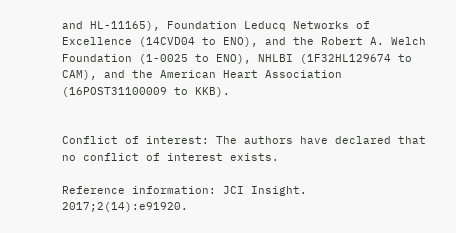and HL-11165), Foundation Leducq Networks of Excellence (14CVD04 to ENO), and the Robert A. Welch Foundation (1-0025 to ENO), NHLBI (1F32HL129674 to CAM), and the American Heart Association (16POST31100009 to KKB).


Conflict of interest: The authors have declared that no conflict of interest exists.

Reference information: JCI Insight. 2017;2(14):e91920.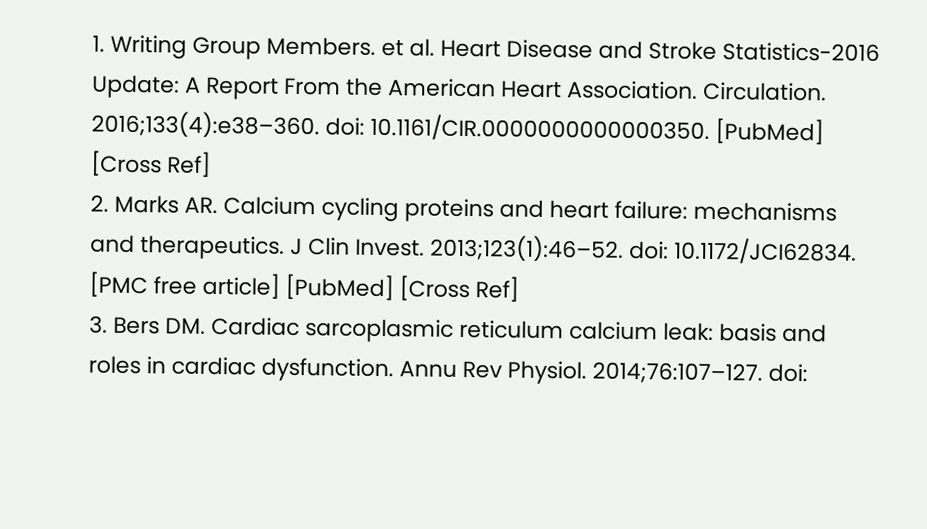1. Writing Group Members. et al. Heart Disease and Stroke Statistics-2016 Update: A Report From the American Heart Association. Circulation. 2016;133(4):e38–360. doi: 10.1161/CIR.0000000000000350. [PubMed] [Cross Ref]
2. Marks AR. Calcium cycling proteins and heart failure: mechanisms and therapeutics. J Clin Invest. 2013;123(1):46–52. doi: 10.1172/JCI62834. [PMC free article] [PubMed] [Cross Ref]
3. Bers DM. Cardiac sarcoplasmic reticulum calcium leak: basis and roles in cardiac dysfunction. Annu Rev Physiol. 2014;76:107–127. doi: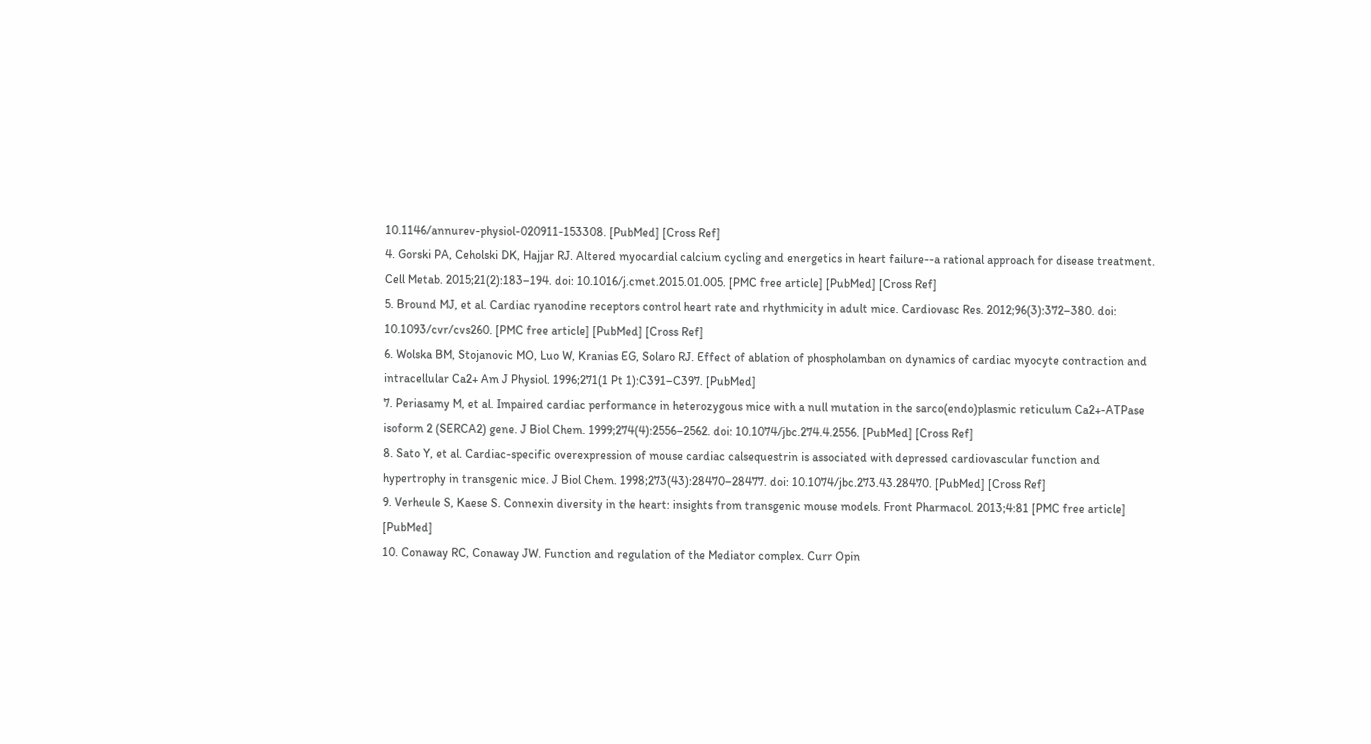10.1146/annurev-physiol-020911-153308. [PubMed] [Cross Ref]
4. Gorski PA, Ceholski DK, Hajjar RJ. Altered myocardial calcium cycling and energetics in heart failure--a rational approach for disease treatment. Cell Metab. 2015;21(2):183–194. doi: 10.1016/j.cmet.2015.01.005. [PMC free article] [PubMed] [Cross Ref]
5. Bround MJ, et al. Cardiac ryanodine receptors control heart rate and rhythmicity in adult mice. Cardiovasc Res. 2012;96(3):372–380. doi: 10.1093/cvr/cvs260. [PMC free article] [PubMed] [Cross Ref]
6. Wolska BM, Stojanovic MO, Luo W, Kranias EG, Solaro RJ. Effect of ablation of phospholamban on dynamics of cardiac myocyte contraction and intracellular Ca2+ Am J Physiol. 1996;271(1 Pt 1):C391–C397. [PubMed]
7. Periasamy M, et al. Impaired cardiac performance in heterozygous mice with a null mutation in the sarco(endo)plasmic reticulum Ca2+-ATPase isoform 2 (SERCA2) gene. J Biol Chem. 1999;274(4):2556–2562. doi: 10.1074/jbc.274.4.2556. [PubMed] [Cross Ref]
8. Sato Y, et al. Cardiac-specific overexpression of mouse cardiac calsequestrin is associated with depressed cardiovascular function and hypertrophy in transgenic mice. J Biol Chem. 1998;273(43):28470–28477. doi: 10.1074/jbc.273.43.28470. [PubMed] [Cross Ref]
9. Verheule S, Kaese S. Connexin diversity in the heart: insights from transgenic mouse models. Front Pharmacol. 2013;4:81 [PMC free article] [PubMed]
10. Conaway RC, Conaway JW. Function and regulation of the Mediator complex. Curr Opin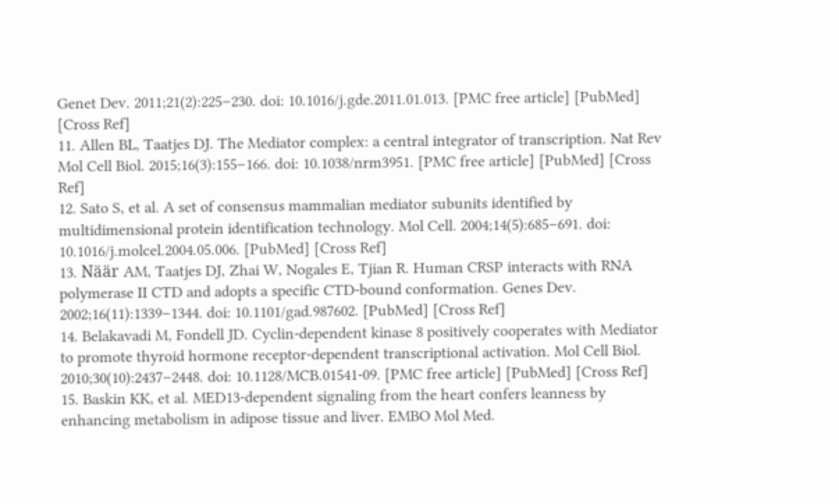Genet Dev. 2011;21(2):225–230. doi: 10.1016/j.gde.2011.01.013. [PMC free article] [PubMed] [Cross Ref]
11. Allen BL, Taatjes DJ. The Mediator complex: a central integrator of transcription. Nat Rev Mol Cell Biol. 2015;16(3):155–166. doi: 10.1038/nrm3951. [PMC free article] [PubMed] [Cross Ref]
12. Sato S, et al. A set of consensus mammalian mediator subunits identified by multidimensional protein identification technology. Mol Cell. 2004;14(5):685–691. doi: 10.1016/j.molcel.2004.05.006. [PubMed] [Cross Ref]
13. Näär AM, Taatjes DJ, Zhai W, Nogales E, Tjian R. Human CRSP interacts with RNA polymerase II CTD and adopts a specific CTD-bound conformation. Genes Dev. 2002;16(11):1339–1344. doi: 10.1101/gad.987602. [PubMed] [Cross Ref]
14. Belakavadi M, Fondell JD. Cyclin-dependent kinase 8 positively cooperates with Mediator to promote thyroid hormone receptor-dependent transcriptional activation. Mol Cell Biol. 2010;30(10):2437–2448. doi: 10.1128/MCB.01541-09. [PMC free article] [PubMed] [Cross Ref]
15. Baskin KK, et al. MED13-dependent signaling from the heart confers leanness by enhancing metabolism in adipose tissue and liver. EMBO Mol Med.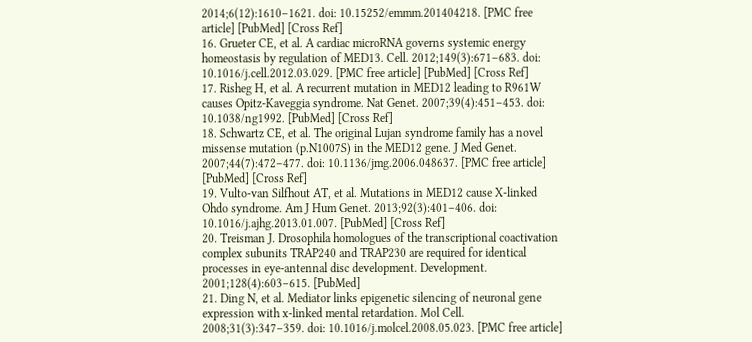2014;6(12):1610–1621. doi: 10.15252/emmm.201404218. [PMC free article] [PubMed] [Cross Ref]
16. Grueter CE, et al. A cardiac microRNA governs systemic energy homeostasis by regulation of MED13. Cell. 2012;149(3):671–683. doi: 10.1016/j.cell.2012.03.029. [PMC free article] [PubMed] [Cross Ref]
17. Risheg H, et al. A recurrent mutation in MED12 leading to R961W causes Opitz-Kaveggia syndrome. Nat Genet. 2007;39(4):451–453. doi: 10.1038/ng1992. [PubMed] [Cross Ref]
18. Schwartz CE, et al. The original Lujan syndrome family has a novel missense mutation (p.N1007S) in the MED12 gene. J Med Genet. 2007;44(7):472–477. doi: 10.1136/jmg.2006.048637. [PMC free article] [PubMed] [Cross Ref]
19. Vulto-van Silfhout AT, et al. Mutations in MED12 cause X-linked Ohdo syndrome. Am J Hum Genet. 2013;92(3):401–406. doi: 10.1016/j.ajhg.2013.01.007. [PubMed] [Cross Ref]
20. Treisman J. Drosophila homologues of the transcriptional coactivation complex subunits TRAP240 and TRAP230 are required for identical processes in eye-antennal disc development. Development. 2001;128(4):603–615. [PubMed]
21. Ding N, et al. Mediator links epigenetic silencing of neuronal gene expression with x-linked mental retardation. Mol Cell. 2008;31(3):347–359. doi: 10.1016/j.molcel.2008.05.023. [PMC free article]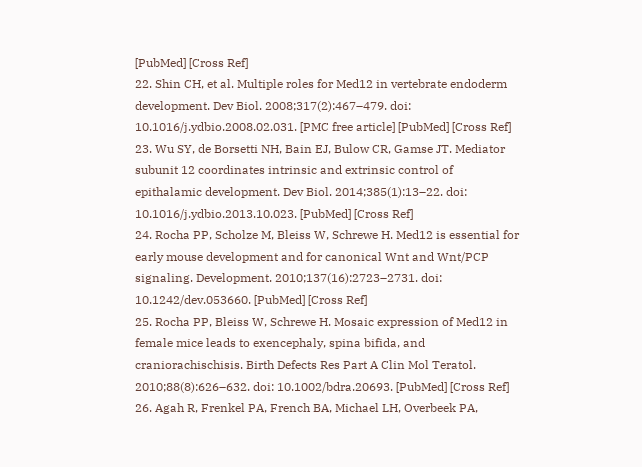[PubMed] [Cross Ref]
22. Shin CH, et al. Multiple roles for Med12 in vertebrate endoderm development. Dev Biol. 2008;317(2):467–479. doi: 10.1016/j.ydbio.2008.02.031. [PMC free article] [PubMed] [Cross Ref]
23. Wu SY, de Borsetti NH, Bain EJ, Bulow CR, Gamse JT. Mediator subunit 12 coordinates intrinsic and extrinsic control of epithalamic development. Dev Biol. 2014;385(1):13–22. doi: 10.1016/j.ydbio.2013.10.023. [PubMed] [Cross Ref]
24. Rocha PP, Scholze M, Bleiss W, Schrewe H. Med12 is essential for early mouse development and for canonical Wnt and Wnt/PCP signaling. Development. 2010;137(16):2723–2731. doi: 10.1242/dev.053660. [PubMed] [Cross Ref]
25. Rocha PP, Bleiss W, Schrewe H. Mosaic expression of Med12 in female mice leads to exencephaly, spina bifida, and craniorachischisis. Birth Defects Res Part A Clin Mol Teratol. 2010;88(8):626–632. doi: 10.1002/bdra.20693. [PubMed] [Cross Ref]
26. Agah R, Frenkel PA, French BA, Michael LH, Overbeek PA,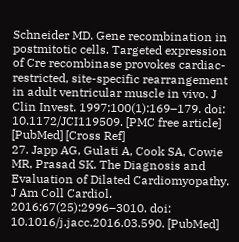Schneider MD. Gene recombination in postmitotic cells. Targeted expression of Cre recombinase provokes cardiac-restricted, site-specific rearrangement in adult ventricular muscle in vivo. J Clin Invest. 1997;100(1):169–179. doi: 10.1172/JCI119509. [PMC free article] [PubMed] [Cross Ref]
27. Japp AG, Gulati A, Cook SA, Cowie MR, Prasad SK. The Diagnosis and Evaluation of Dilated Cardiomyopathy. J Am Coll Cardiol. 2016;67(25):2996–3010. doi: 10.1016/j.jacc.2016.03.590. [PubMed]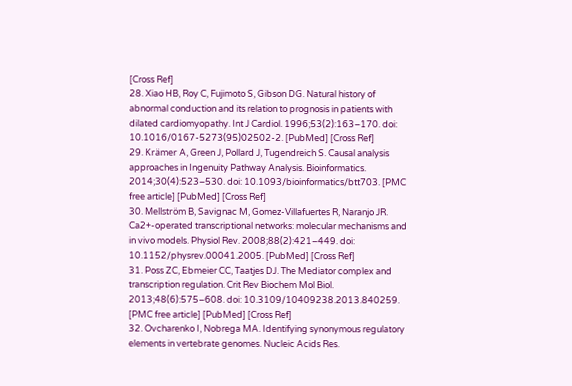[Cross Ref]
28. Xiao HB, Roy C, Fujimoto S, Gibson DG. Natural history of abnormal conduction and its relation to prognosis in patients with dilated cardiomyopathy. Int J Cardiol. 1996;53(2):163–170. doi: 10.1016/0167-5273(95)02502-2. [PubMed] [Cross Ref]
29. Krämer A, Green J, Pollard J, Tugendreich S. Causal analysis approaches in Ingenuity Pathway Analysis. Bioinformatics. 2014;30(4):523–530. doi: 10.1093/bioinformatics/btt703. [PMC free article] [PubMed] [Cross Ref]
30. Mellström B, Savignac M, Gomez-Villafuertes R, Naranjo JR. Ca2+-operated transcriptional networks: molecular mechanisms and in vivo models. Physiol Rev. 2008;88(2):421–449. doi: 10.1152/physrev.00041.2005. [PubMed] [Cross Ref]
31. Poss ZC, Ebmeier CC, Taatjes DJ. The Mediator complex and transcription regulation. Crit Rev Biochem Mol Biol. 2013;48(6):575–608. doi: 10.3109/10409238.2013.840259. [PMC free article] [PubMed] [Cross Ref]
32. Ovcharenko I, Nobrega MA. Identifying synonymous regulatory elements in vertebrate genomes. Nucleic Acids Res.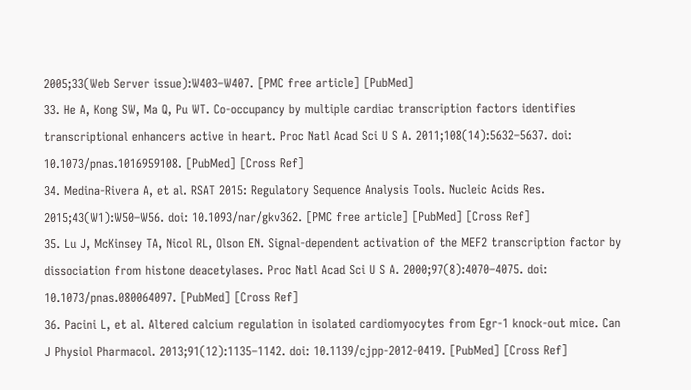2005;33(Web Server issue):W403–W407. [PMC free article] [PubMed]
33. He A, Kong SW, Ma Q, Pu WT. Co-occupancy by multiple cardiac transcription factors identifies transcriptional enhancers active in heart. Proc Natl Acad Sci U S A. 2011;108(14):5632–5637. doi: 10.1073/pnas.1016959108. [PubMed] [Cross Ref]
34. Medina-Rivera A, et al. RSAT 2015: Regulatory Sequence Analysis Tools. Nucleic Acids Res. 2015;43(W1):W50–W56. doi: 10.1093/nar/gkv362. [PMC free article] [PubMed] [Cross Ref]
35. Lu J, McKinsey TA, Nicol RL, Olson EN. Signal-dependent activation of the MEF2 transcription factor by dissociation from histone deacetylases. Proc Natl Acad Sci U S A. 2000;97(8):4070–4075. doi: 10.1073/pnas.080064097. [PubMed] [Cross Ref]
36. Pacini L, et al. Altered calcium regulation in isolated cardiomyocytes from Egr-1 knock-out mice. Can J Physiol Pharmacol. 2013;91(12):1135–1142. doi: 10.1139/cjpp-2012-0419. [PubMed] [Cross Ref]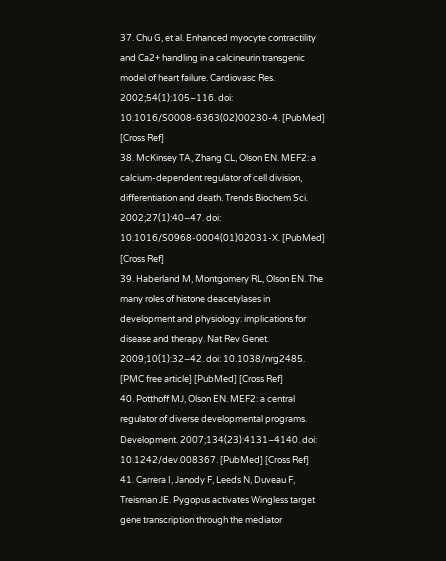37. Chu G, et al. Enhanced myocyte contractility and Ca2+ handling in a calcineurin transgenic model of heart failure. Cardiovasc Res. 2002;54(1):105–116. doi: 10.1016/S0008-6363(02)00230-4. [PubMed] [Cross Ref]
38. McKinsey TA, Zhang CL, Olson EN. MEF2: a calcium-dependent regulator of cell division, differentiation and death. Trends Biochem Sci. 2002;27(1):40–47. doi: 10.1016/S0968-0004(01)02031-X. [PubMed] [Cross Ref]
39. Haberland M, Montgomery RL, Olson EN. The many roles of histone deacetylases in development and physiology: implications for disease and therapy. Nat Rev Genet. 2009;10(1):32–42. doi: 10.1038/nrg2485. [PMC free article] [PubMed] [Cross Ref]
40. Potthoff MJ, Olson EN. MEF2: a central regulator of diverse developmental programs. Development. 2007;134(23):4131–4140. doi: 10.1242/dev.008367. [PubMed] [Cross Ref]
41. Carrera I, Janody F, Leeds N, Duveau F, Treisman JE. Pygopus activates Wingless target gene transcription through the mediator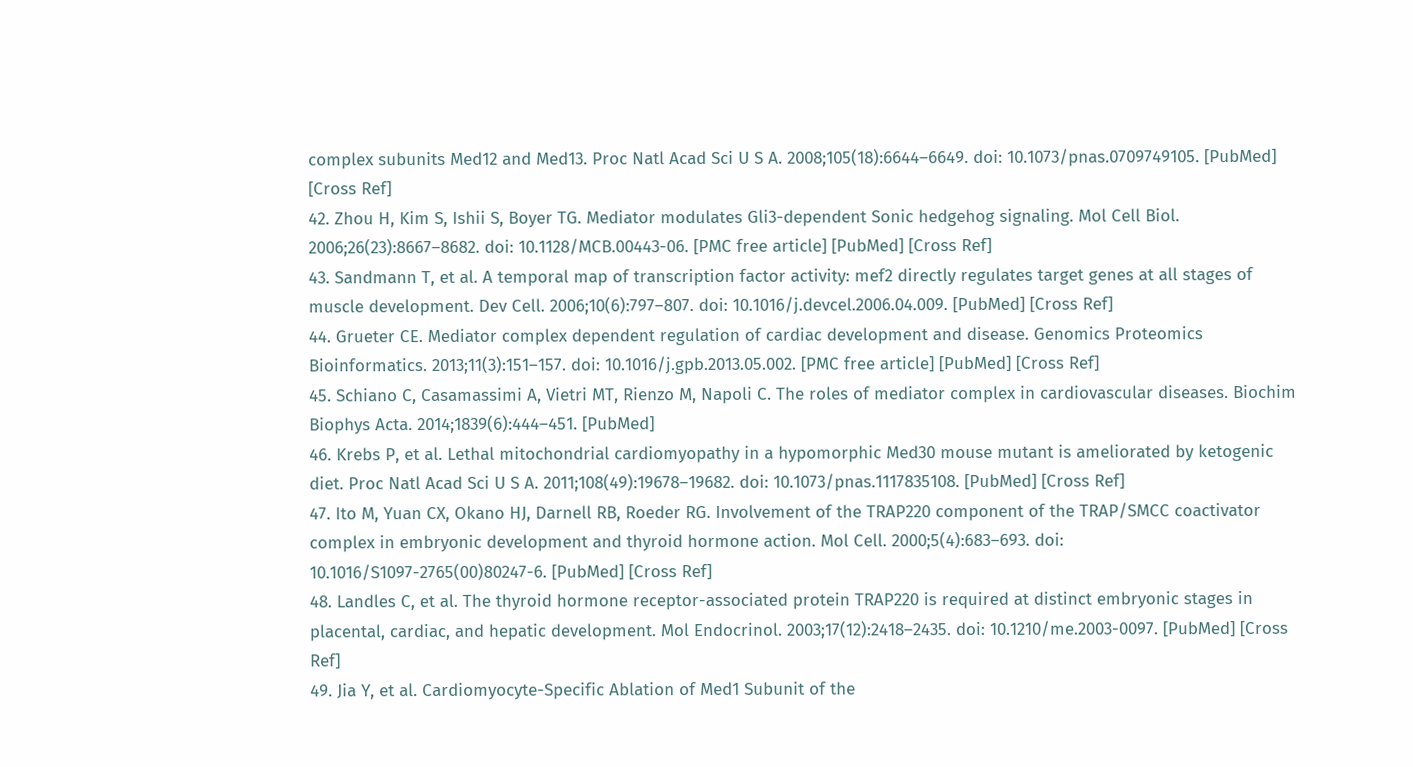complex subunits Med12 and Med13. Proc Natl Acad Sci U S A. 2008;105(18):6644–6649. doi: 10.1073/pnas.0709749105. [PubMed] [Cross Ref]
42. Zhou H, Kim S, Ishii S, Boyer TG. Mediator modulates Gli3-dependent Sonic hedgehog signaling. Mol Cell Biol. 2006;26(23):8667–8682. doi: 10.1128/MCB.00443-06. [PMC free article] [PubMed] [Cross Ref]
43. Sandmann T, et al. A temporal map of transcription factor activity: mef2 directly regulates target genes at all stages of muscle development. Dev Cell. 2006;10(6):797–807. doi: 10.1016/j.devcel.2006.04.009. [PubMed] [Cross Ref]
44. Grueter CE. Mediator complex dependent regulation of cardiac development and disease. Genomics Proteomics Bioinformatics. 2013;11(3):151–157. doi: 10.1016/j.gpb.2013.05.002. [PMC free article] [PubMed] [Cross Ref]
45. Schiano C, Casamassimi A, Vietri MT, Rienzo M, Napoli C. The roles of mediator complex in cardiovascular diseases. Biochim Biophys Acta. 2014;1839(6):444–451. [PubMed]
46. Krebs P, et al. Lethal mitochondrial cardiomyopathy in a hypomorphic Med30 mouse mutant is ameliorated by ketogenic diet. Proc Natl Acad Sci U S A. 2011;108(49):19678–19682. doi: 10.1073/pnas.1117835108. [PubMed] [Cross Ref]
47. Ito M, Yuan CX, Okano HJ, Darnell RB, Roeder RG. Involvement of the TRAP220 component of the TRAP/SMCC coactivator complex in embryonic development and thyroid hormone action. Mol Cell. 2000;5(4):683–693. doi: 10.1016/S1097-2765(00)80247-6. [PubMed] [Cross Ref]
48. Landles C, et al. The thyroid hormone receptor-associated protein TRAP220 is required at distinct embryonic stages in placental, cardiac, and hepatic development. Mol Endocrinol. 2003;17(12):2418–2435. doi: 10.1210/me.2003-0097. [PubMed] [Cross Ref]
49. Jia Y, et al. Cardiomyocyte-Specific Ablation of Med1 Subunit of the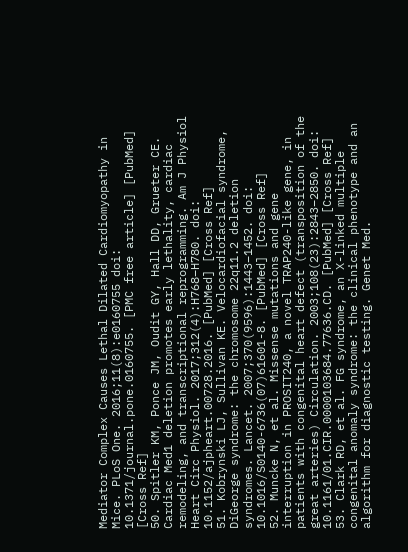Mediator Complex Causes Lethal Dilated Cardiomyopathy in Mice. PLoS One. 2016;11(8):e0160755 doi: 10.1371/journal.pone.0160755. [PMC free article] [PubMed] [Cross Ref]
50. Spitler KM, Ponce JM, Oudit GY, Hall DD, Grueter CE. Cardiac Med1 deletion promotes early lethality, cardiac remodeling, and transcriptional reprogramming. Am J Physiol Heart Circ Physiol. 2017;312(4):H768–H780. doi: 10.1152/ajpheart.00728.2016. [PubMed] [Cross Ref]
51. Kobrynski LJ, Sullivan KE. Velocardiofacial syndrome, DiGeorge syndrome: the chromosome 22q11.2 deletion syndromes. Lancet. 2007;370(9596):1443–1452. doi: 10.1016/S0140-6736(07)61601-8. [PubMed] [Cross Ref]
52. Muncke N, et al. Missense mutations and gene interruption in PROSIT240, a novel TRAP240-like gene, in patients with congenital heart defect (transposition of the great arteries) Circulation. 2003;108(23):2843–2850. doi: 10.1161/01.CIR.0000103684.77636.CD. [PubMed] [Cross Ref]
53. Clark RD, et al. FG syndrome, an X-linked multiple congenital anomaly syndrome: the clinical phenotype and an algorithm for diagnostic testing. Genet Med.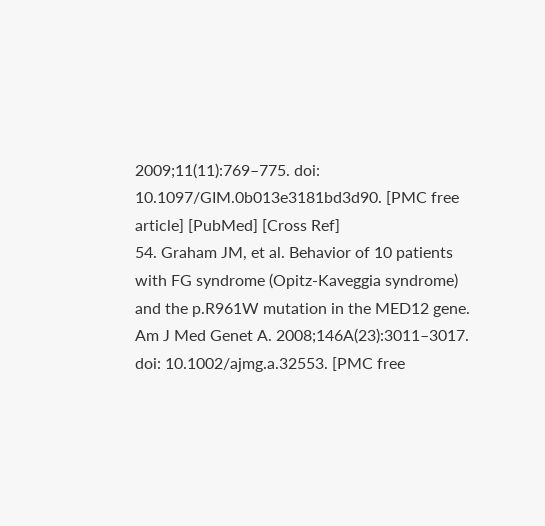2009;11(11):769–775. doi: 10.1097/GIM.0b013e3181bd3d90. [PMC free article] [PubMed] [Cross Ref]
54. Graham JM, et al. Behavior of 10 patients with FG syndrome (Opitz-Kaveggia syndrome) and the p.R961W mutation in the MED12 gene. Am J Med Genet A. 2008;146A(23):3011–3017. doi: 10.1002/ajmg.a.32553. [PMC free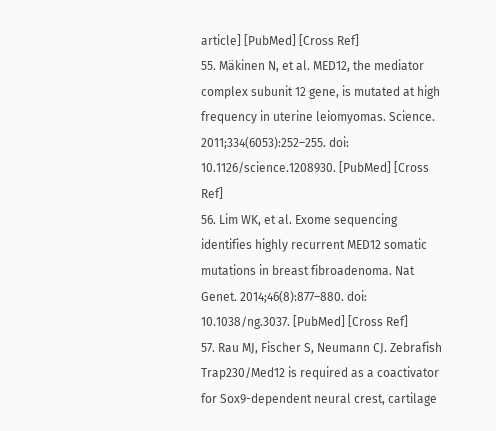article] [PubMed] [Cross Ref]
55. Mäkinen N, et al. MED12, the mediator complex subunit 12 gene, is mutated at high frequency in uterine leiomyomas. Science. 2011;334(6053):252–255. doi: 10.1126/science.1208930. [PubMed] [Cross Ref]
56. Lim WK, et al. Exome sequencing identifies highly recurrent MED12 somatic mutations in breast fibroadenoma. Nat Genet. 2014;46(8):877–880. doi: 10.1038/ng.3037. [PubMed] [Cross Ref]
57. Rau MJ, Fischer S, Neumann CJ. Zebrafish Trap230/Med12 is required as a coactivator for Sox9-dependent neural crest, cartilage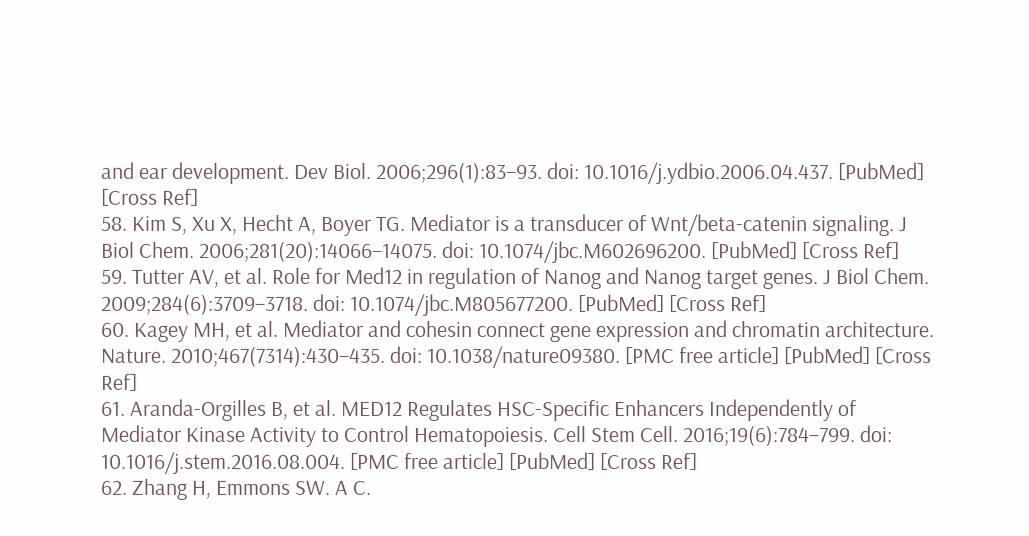and ear development. Dev Biol. 2006;296(1):83–93. doi: 10.1016/j.ydbio.2006.04.437. [PubMed] [Cross Ref]
58. Kim S, Xu X, Hecht A, Boyer TG. Mediator is a transducer of Wnt/beta-catenin signaling. J Biol Chem. 2006;281(20):14066–14075. doi: 10.1074/jbc.M602696200. [PubMed] [Cross Ref]
59. Tutter AV, et al. Role for Med12 in regulation of Nanog and Nanog target genes. J Biol Chem. 2009;284(6):3709–3718. doi: 10.1074/jbc.M805677200. [PubMed] [Cross Ref]
60. Kagey MH, et al. Mediator and cohesin connect gene expression and chromatin architecture. Nature. 2010;467(7314):430–435. doi: 10.1038/nature09380. [PMC free article] [PubMed] [Cross Ref]
61. Aranda-Orgilles B, et al. MED12 Regulates HSC-Specific Enhancers Independently of Mediator Kinase Activity to Control Hematopoiesis. Cell Stem Cell. 2016;19(6):784–799. doi: 10.1016/j.stem.2016.08.004. [PMC free article] [PubMed] [Cross Ref]
62. Zhang H, Emmons SW. A C.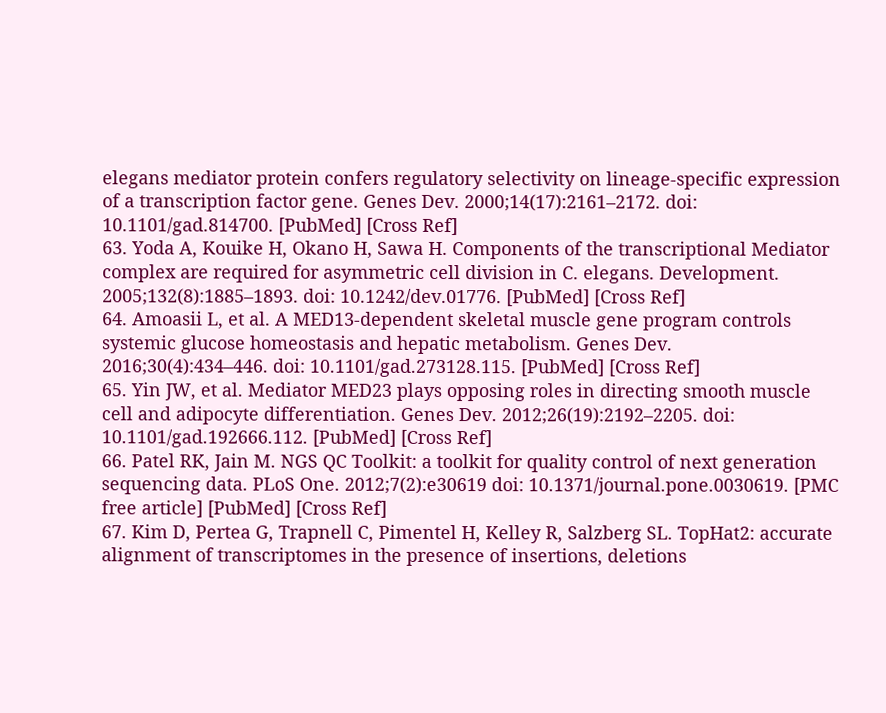elegans mediator protein confers regulatory selectivity on lineage-specific expression of a transcription factor gene. Genes Dev. 2000;14(17):2161–2172. doi: 10.1101/gad.814700. [PubMed] [Cross Ref]
63. Yoda A, Kouike H, Okano H, Sawa H. Components of the transcriptional Mediator complex are required for asymmetric cell division in C. elegans. Development. 2005;132(8):1885–1893. doi: 10.1242/dev.01776. [PubMed] [Cross Ref]
64. Amoasii L, et al. A MED13-dependent skeletal muscle gene program controls systemic glucose homeostasis and hepatic metabolism. Genes Dev. 2016;30(4):434–446. doi: 10.1101/gad.273128.115. [PubMed] [Cross Ref]
65. Yin JW, et al. Mediator MED23 plays opposing roles in directing smooth muscle cell and adipocyte differentiation. Genes Dev. 2012;26(19):2192–2205. doi: 10.1101/gad.192666.112. [PubMed] [Cross Ref]
66. Patel RK, Jain M. NGS QC Toolkit: a toolkit for quality control of next generation sequencing data. PLoS One. 2012;7(2):e30619 doi: 10.1371/journal.pone.0030619. [PMC free article] [PubMed] [Cross Ref]
67. Kim D, Pertea G, Trapnell C, Pimentel H, Kelley R, Salzberg SL. TopHat2: accurate alignment of transcriptomes in the presence of insertions, deletions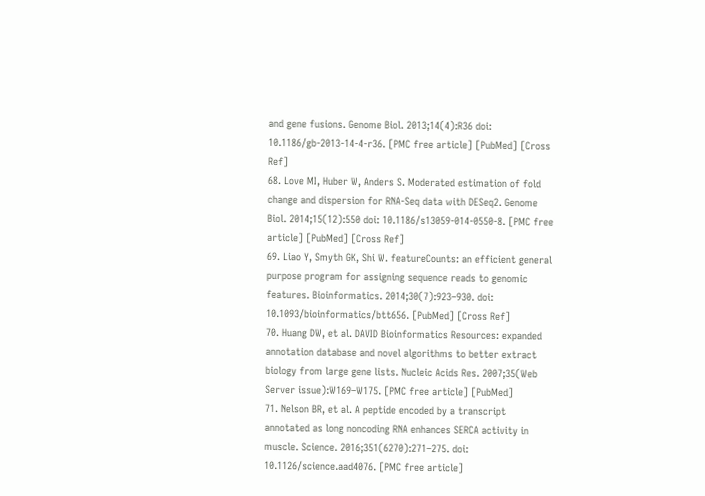and gene fusions. Genome Biol. 2013;14(4):R36 doi: 10.1186/gb-2013-14-4-r36. [PMC free article] [PubMed] [Cross Ref]
68. Love MI, Huber W, Anders S. Moderated estimation of fold change and dispersion for RNA-Seq data with DESeq2. Genome Biol. 2014;15(12):550 doi: 10.1186/s13059-014-0550-8. [PMC free article] [PubMed] [Cross Ref]
69. Liao Y, Smyth GK, Shi W. featureCounts: an efficient general purpose program for assigning sequence reads to genomic features. Bioinformatics. 2014;30(7):923–930. doi: 10.1093/bioinformatics/btt656. [PubMed] [Cross Ref]
70. Huang DW, et al. DAVID Bioinformatics Resources: expanded annotation database and novel algorithms to better extract biology from large gene lists. Nucleic Acids Res. 2007;35(Web Server issue):W169–W175. [PMC free article] [PubMed]
71. Nelson BR, et al. A peptide encoded by a transcript annotated as long noncoding RNA enhances SERCA activity in muscle. Science. 2016;351(6270):271–275. doi: 10.1126/science.aad4076. [PMC free article]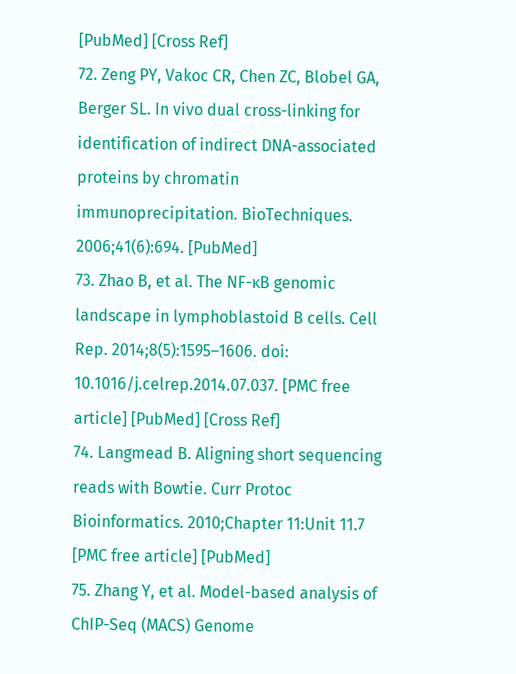[PubMed] [Cross Ref]
72. Zeng PY, Vakoc CR, Chen ZC, Blobel GA, Berger SL. In vivo dual cross-linking for identification of indirect DNA-associated proteins by chromatin immunoprecipitation. BioTechniques. 2006;41(6):694. [PubMed]
73. Zhao B, et al. The NF-κB genomic landscape in lymphoblastoid B cells. Cell Rep. 2014;8(5):1595–1606. doi: 10.1016/j.celrep.2014.07.037. [PMC free article] [PubMed] [Cross Ref]
74. Langmead B. Aligning short sequencing reads with Bowtie. Curr Protoc Bioinformatics. 2010;Chapter 11:Unit 11.7 [PMC free article] [PubMed]
75. Zhang Y, et al. Model-based analysis of ChIP-Seq (MACS) Genome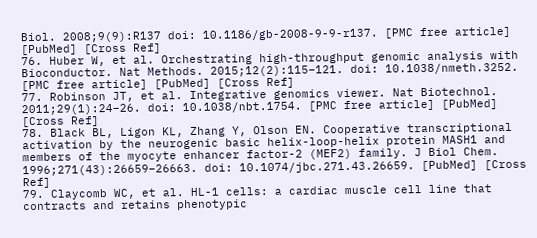Biol. 2008;9(9):R137 doi: 10.1186/gb-2008-9-9-r137. [PMC free article] [PubMed] [Cross Ref]
76. Huber W, et al. Orchestrating high-throughput genomic analysis with Bioconductor. Nat Methods. 2015;12(2):115–121. doi: 10.1038/nmeth.3252. [PMC free article] [PubMed] [Cross Ref]
77. Robinson JT, et al. Integrative genomics viewer. Nat Biotechnol. 2011;29(1):24–26. doi: 10.1038/nbt.1754. [PMC free article] [PubMed] [Cross Ref]
78. Black BL, Ligon KL, Zhang Y, Olson EN. Cooperative transcriptional activation by the neurogenic basic helix-loop-helix protein MASH1 and members of the myocyte enhancer factor-2 (MEF2) family. J Biol Chem. 1996;271(43):26659–26663. doi: 10.1074/jbc.271.43.26659. [PubMed] [Cross Ref]
79. Claycomb WC, et al. HL-1 cells: a cardiac muscle cell line that contracts and retains phenotypic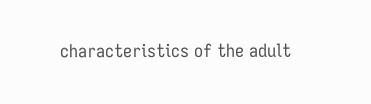characteristics of the adult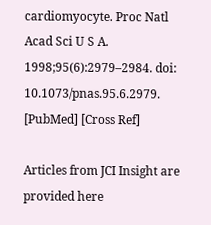cardiomyocyte. Proc Natl Acad Sci U S A. 1998;95(6):2979–2984. doi: 10.1073/pnas.95.6.2979. [PubMed] [Cross Ref]

Articles from JCI Insight are provided here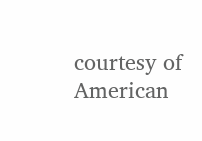courtesy of American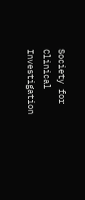Society for Clinical Investigation